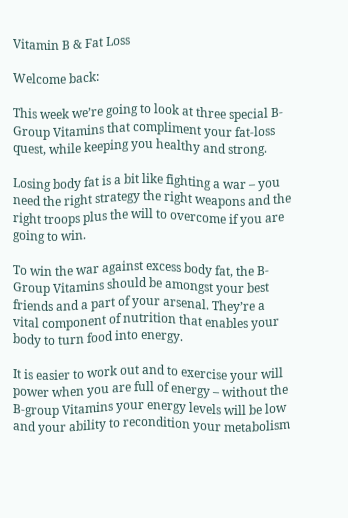Vitamin B & Fat Loss

Welcome back:

This week we’re going to look at three special B-Group Vitamins that compliment your fat-loss quest, while keeping you healthy and strong.

Losing body fat is a bit like fighting a war – you need the right strategy the right weapons and the right troops plus the will to overcome if you are going to win.

To win the war against excess body fat, the B-Group Vitamins should be amongst your best friends and a part of your arsenal. They’re a vital component of nutrition that enables your body to turn food into energy.

It is easier to work out and to exercise your will power when you are full of energy – without the B-group Vitamins your energy levels will be low and your ability to recondition your metabolism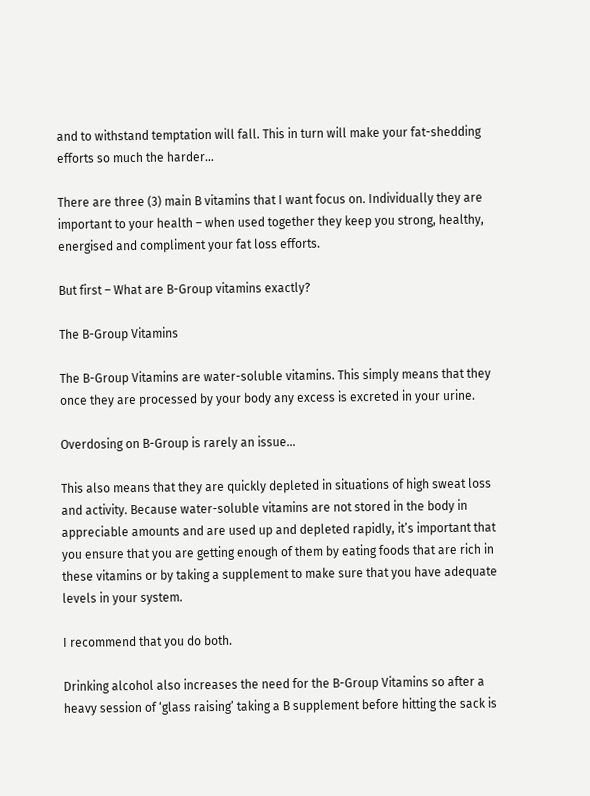and to withstand temptation will fall. This in turn will make your fat-shedding efforts so much the harder…

There are three (3) main B vitamins that I want focus on. Individually they are important to your health – when used together they keep you strong, healthy, energised and compliment your fat loss efforts.

But first – What are B-Group vitamins exactly?

The B-Group Vitamins

The B-Group Vitamins are water-soluble vitamins. This simply means that they once they are processed by your body any excess is excreted in your urine.

Overdosing on B-Group is rarely an issue…

This also means that they are quickly depleted in situations of high sweat loss and activity. Because water-soluble vitamins are not stored in the body in appreciable amounts and are used up and depleted rapidly, it’s important that you ensure that you are getting enough of them by eating foods that are rich in these vitamins or by taking a supplement to make sure that you have adequate levels in your system.

I recommend that you do both.

Drinking alcohol also increases the need for the B-Group Vitamins so after a heavy session of ‘glass raising’ taking a B supplement before hitting the sack is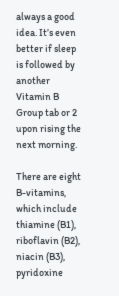always a good idea. It’s even better if sleep is followed by another Vitamin B Group tab or 2 upon rising the next morning.

There are eight B-vitamins, which include thiamine (B1), riboflavin (B2), niacin (B3), pyridoxine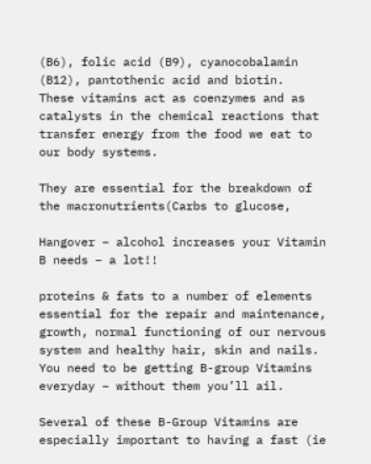(B6), folic acid (B9), cyanocobalamin (B12), pantothenic acid and biotin.
These vitamins act as coenzymes and as catalysts in the chemical reactions that transfer energy from the food we eat to our body systems.

They are essential for the breakdown of the macronutrients(Carbs to glucose,

Hangover – alcohol increases your Vitamin B needs – a lot!!

proteins & fats to a number of elements essential for the repair and maintenance, growth, normal functioning of our nervous system and healthy hair, skin and nails. You need to be getting B-group Vitamins everyday – without them you’ll ail.

Several of these B-Group Vitamins are especially important to having a fast (ie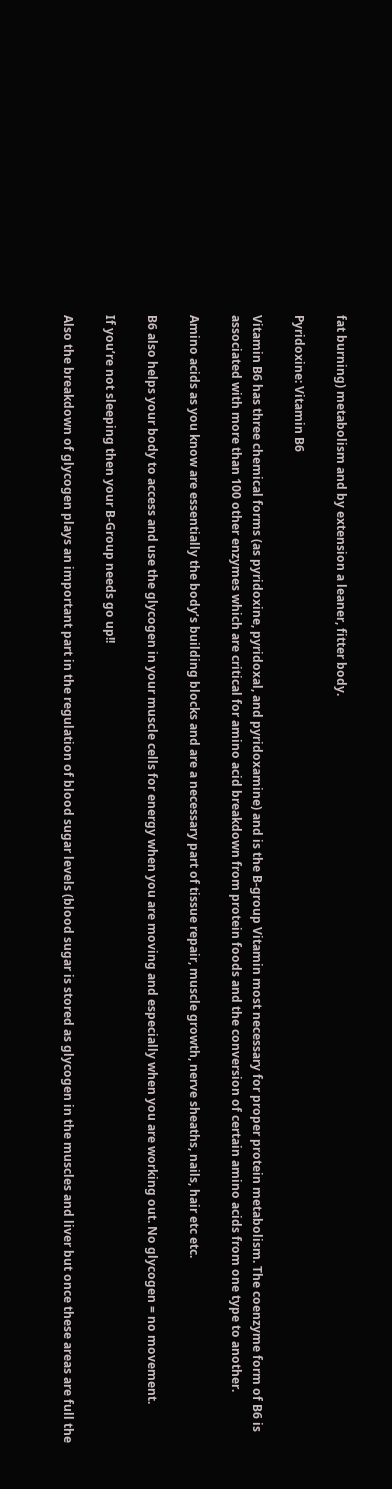fat burning) metabolism and by extension a leaner, fitter body.

Pyridoxine: Vitamin B6

Vitamin B6 has three chemical forms (as pyridoxine, pyridoxal, and pyridoxamine) and is the B-group Vitamin most necessary for proper protein metabolism. The coenzyme form of B6 is associated with more than 100 other enzymes which are critical for amino acid breakdown from protein foods and the conversion of certain amino acids from one type to another.

Amino acids as you know are essentially the body’s building blocks and are a necessary part of tissue repair, muscle growth, nerve sheaths, nails, hair etc etc.

B6 also helps your body to access and use the glycogen in your muscle cells for energy when you are moving and especially when you are working out. No glycogen = no movement.

If you’re not sleeping then your B-Group needs go up!!

Also the breakdown of glycogen plays an important part in the regulation of blood sugar levels (blood sugar is stored as glycogen in the muscles and liver but once these areas are full the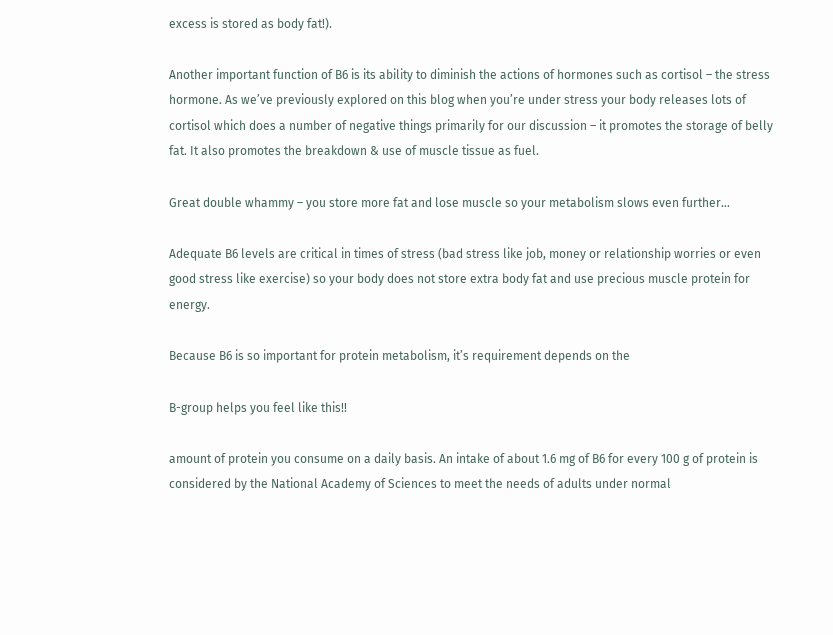excess is stored as body fat!).

Another important function of B6 is its ability to diminish the actions of hormones such as cortisol – the stress hormone. As we’ve previously explored on this blog when you’re under stress your body releases lots of cortisol which does a number of negative things primarily for our discussion – it promotes the storage of belly fat. It also promotes the breakdown & use of muscle tissue as fuel.

Great double whammy – you store more fat and lose muscle so your metabolism slows even further…

Adequate B6 levels are critical in times of stress (bad stress like job, money or relationship worries or even good stress like exercise) so your body does not store extra body fat and use precious muscle protein for energy.

Because B6 is so important for protein metabolism, it’s requirement depends on the

B-group helps you feel like this!!

amount of protein you consume on a daily basis. An intake of about 1.6 mg of B6 for every 100 g of protein is considered by the National Academy of Sciences to meet the needs of adults under normal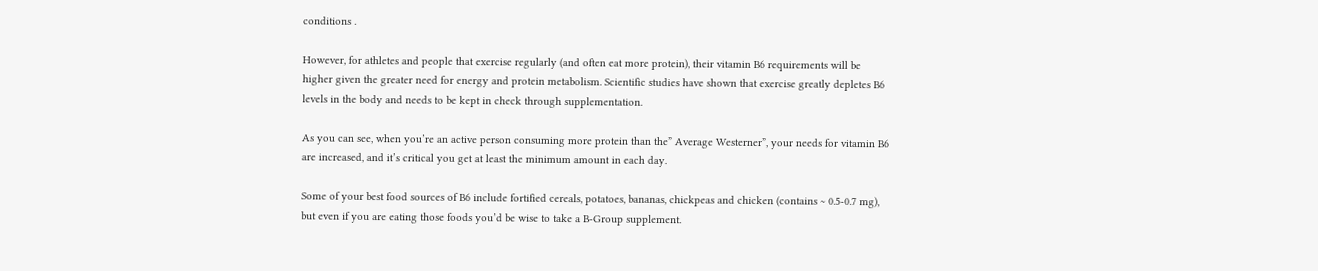conditions .

However, for athletes and people that exercise regularly (and often eat more protein), their vitamin B6 requirements will be higher given the greater need for energy and protein metabolism. Scientific studies have shown that exercise greatly depletes B6 levels in the body and needs to be kept in check through supplementation.

As you can see, when you’re an active person consuming more protein than the” Average Westerner”, your needs for vitamin B6 are increased, and it’s critical you get at least the minimum amount in each day.

Some of your best food sources of B6 include fortified cereals, potatoes, bananas, chickpeas and chicken (contains ~ 0.5-0.7 mg), but even if you are eating those foods you’d be wise to take a B-Group supplement.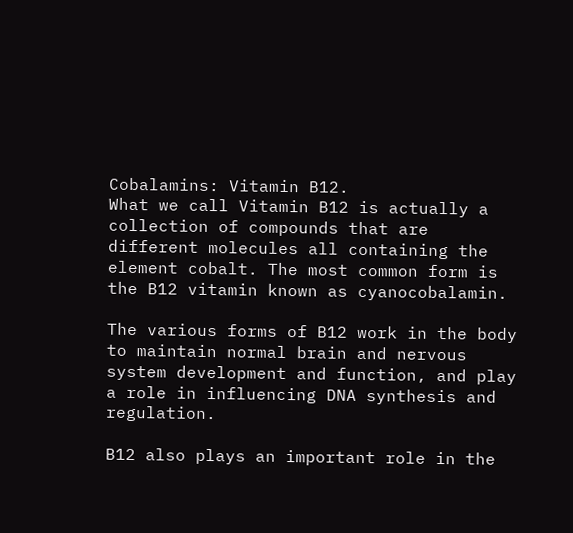Cobalamins: Vitamin B12.
What we call Vitamin B12 is actually a collection of compounds that are different molecules all containing the element cobalt. The most common form is the B12 vitamin known as cyanocobalamin.

The various forms of B12 work in the body to maintain normal brain and nervous system development and function, and play a role in influencing DNA synthesis and regulation.

B12 also plays an important role in the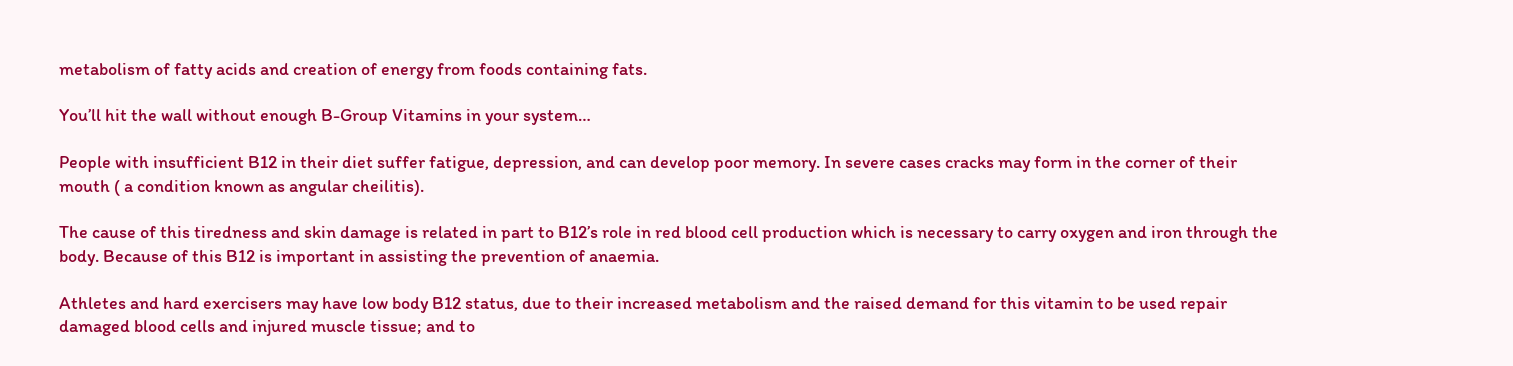metabolism of fatty acids and creation of energy from foods containing fats.

You’ll hit the wall without enough B-Group Vitamins in your system…

People with insufficient B12 in their diet suffer fatigue, depression, and can develop poor memory. In severe cases cracks may form in the corner of their mouth ( a condition known as angular cheilitis).

The cause of this tiredness and skin damage is related in part to B12’s role in red blood cell production which is necessary to carry oxygen and iron through the body. Because of this B12 is important in assisting the prevention of anaemia.

Athletes and hard exercisers may have low body B12 status, due to their increased metabolism and the raised demand for this vitamin to be used repair damaged blood cells and injured muscle tissue; and to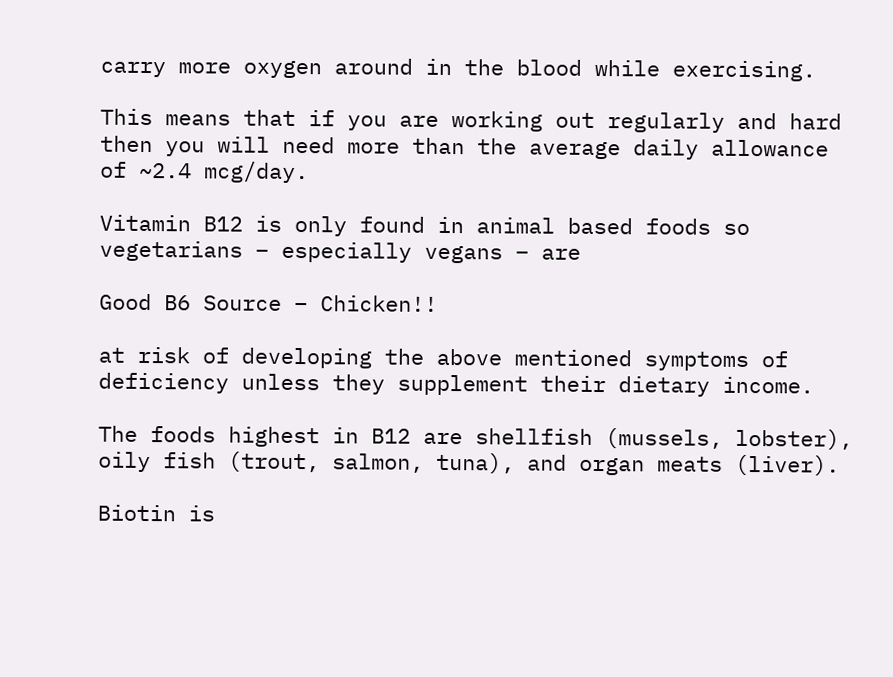carry more oxygen around in the blood while exercising.

This means that if you are working out regularly and hard then you will need more than the average daily allowance of ~2.4 mcg/day.

Vitamin B12 is only found in animal based foods so vegetarians – especially vegans – are

Good B6 Source – Chicken!!

at risk of developing the above mentioned symptoms of deficiency unless they supplement their dietary income.

The foods highest in B12 are shellfish (mussels, lobster), oily fish (trout, salmon, tuna), and organ meats (liver).

Biotin is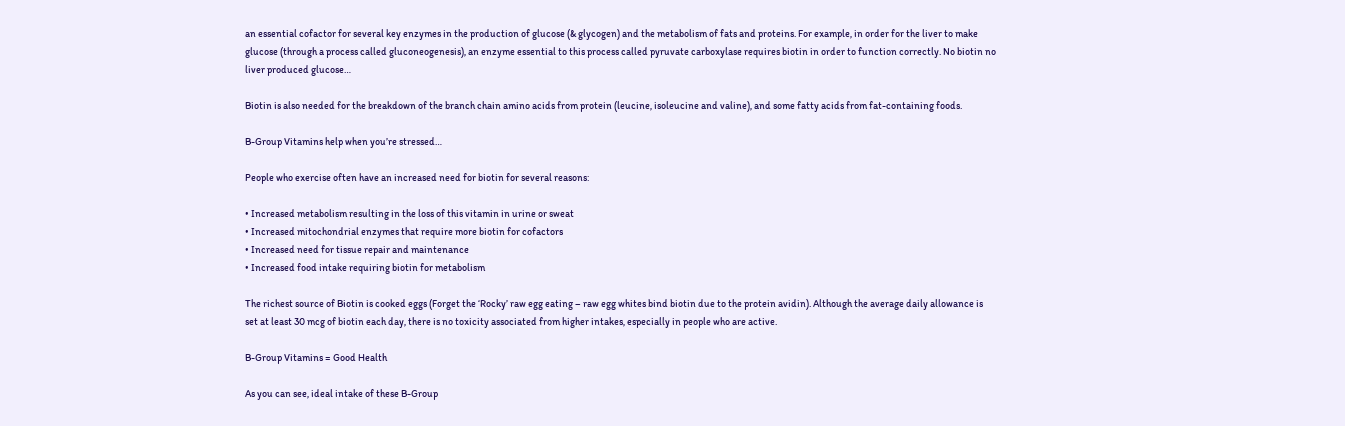an essential cofactor for several key enzymes in the production of glucose (& glycogen) and the metabolism of fats and proteins. For example, in order for the liver to make glucose (through a process called gluconeogenesis), an enzyme essential to this process called pyruvate carboxylase requires biotin in order to function correctly. No biotin no liver produced glucose…

Biotin is also needed for the breakdown of the branch chain amino acids from protein (leucine, isoleucine and valine), and some fatty acids from fat-containing foods.

B-Group Vitamins help when you’re stressed…

People who exercise often have an increased need for biotin for several reasons:

• Increased metabolism resulting in the loss of this vitamin in urine or sweat
• Increased mitochondrial enzymes that require more biotin for cofactors
• Increased need for tissue repair and maintenance
• Increased food intake requiring biotin for metabolism

The richest source of Biotin is cooked eggs (Forget the ‘Rocky’ raw egg eating – raw egg whites bind biotin due to the protein avidin). Although the average daily allowance is set at least 30 mcg of biotin each day, there is no toxicity associated from higher intakes, especially in people who are active.

B-Group Vitamins = Good Health

As you can see, ideal intake of these B-Group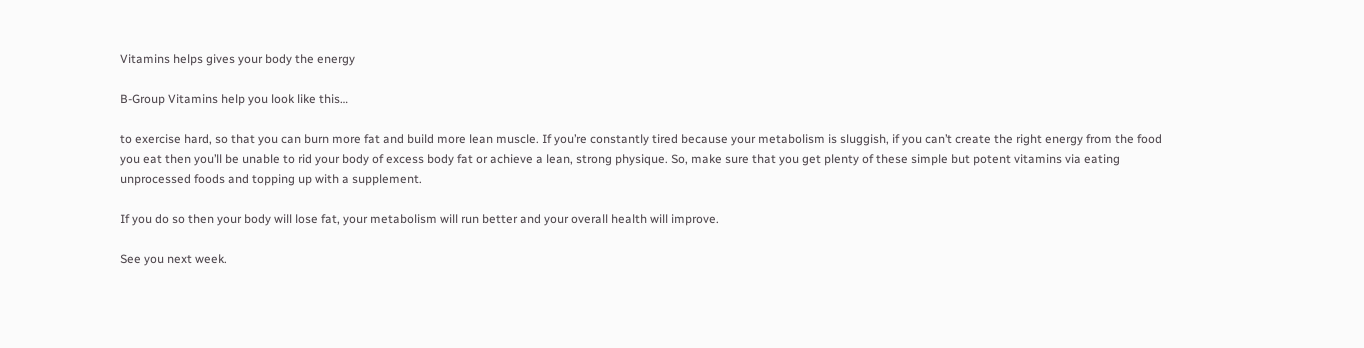Vitamins helps gives your body the energy

B-Group Vitamins help you look like this…

to exercise hard, so that you can burn more fat and build more lean muscle. If you’re constantly tired because your metabolism is sluggish, if you can’t create the right energy from the food you eat then you’ll be unable to rid your body of excess body fat or achieve a lean, strong physique. So, make sure that you get plenty of these simple but potent vitamins via eating unprocessed foods and topping up with a supplement.

If you do so then your body will lose fat, your metabolism will run better and your overall health will improve.

See you next week.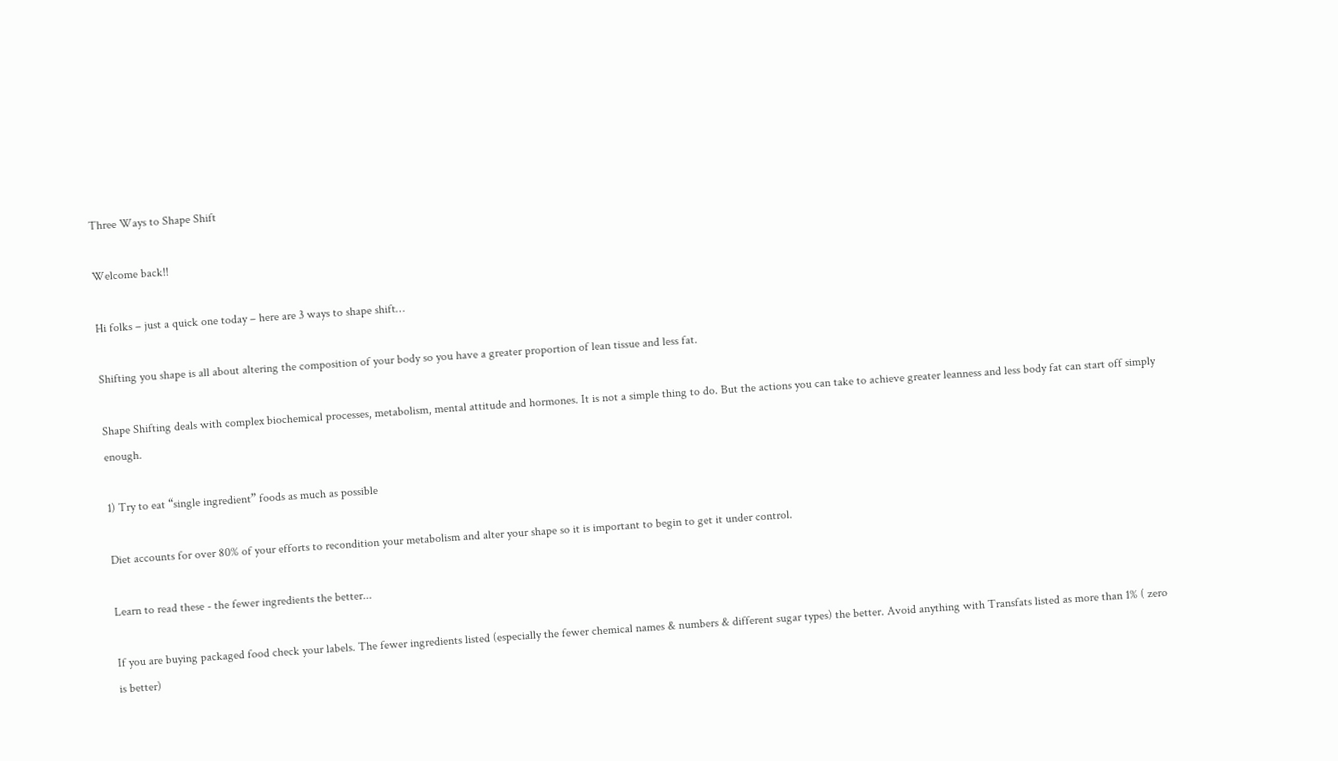Three Ways to Shape Shift

Welcome back!!

Hi folks – just a quick one today – here are 3 ways to shape shift…

Shifting you shape is all about altering the composition of your body so you have a greater proportion of lean tissue and less fat.

Shape Shifting deals with complex biochemical processes, metabolism, mental attitude and hormones. It is not a simple thing to do. But the actions you can take to achieve greater leanness and less body fat can start off simply enough.

1) Try to eat “single ingredient” foods as much as possible

Diet accounts for over 80% of your efforts to recondition your metabolism and alter your shape so it is important to begin to get it under control.

Learn to read these - the fewer ingredients the better...

If you are buying packaged food check your labels. The fewer ingredients listed (especially the fewer chemical names & numbers & different sugar types) the better. Avoid anything with Transfats listed as more than 1% ( zero is better)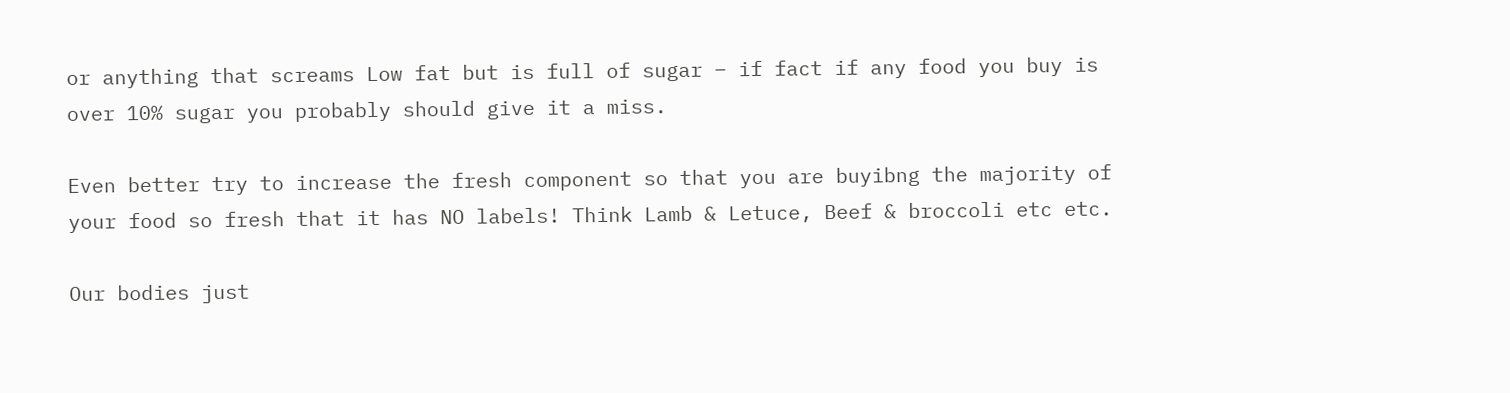or anything that screams Low fat but is full of sugar – if fact if any food you buy is over 10% sugar you probably should give it a miss.

Even better try to increase the fresh component so that you are buyibng the majority of your food so fresh that it has NO labels! Think Lamb & Letuce, Beef & broccoli etc etc.

Our bodies just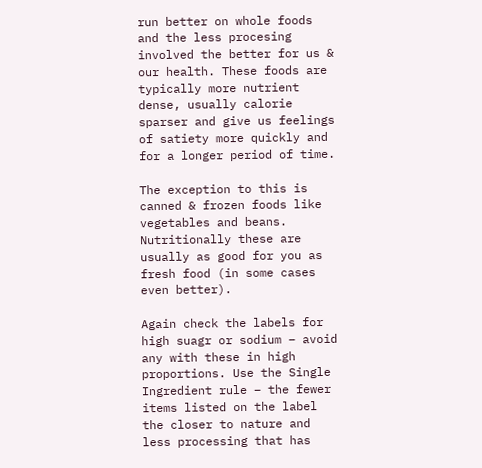run better on whole foods and the less procesing involved the better for us & our health. These foods are typically more nutrient dense, usually calorie sparser and give us feelings of satiety more quickly and for a longer period of time.

The exception to this is canned & frozen foods like vegetables and beans. Nutritionally these are usually as good for you as fresh food (in some cases even better).

Again check the labels for high suagr or sodium – avoid any with these in high proportions. Use the Single Ingredient rule – the fewer items listed on the label the closer to nature and less processing that has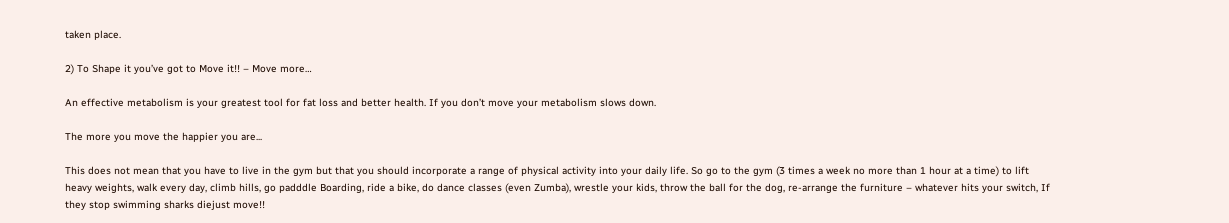taken place.

2) To Shape it you’ve got to Move it!! – Move more…

An effective metabolism is your greatest tool for fat loss and better health. If you don’t move your metabolism slows down.

The more you move the happier you are...

This does not mean that you have to live in the gym but that you should incorporate a range of physical activity into your daily life. So go to the gym (3 times a week no more than 1 hour at a time) to lift heavy weights, walk every day, climb hills, go padddle Boarding, ride a bike, do dance classes (even Zumba), wrestle your kids, throw the ball for the dog, re-arrange the furniture – whatever hits your switch, If they stop swimming sharks diejust move!!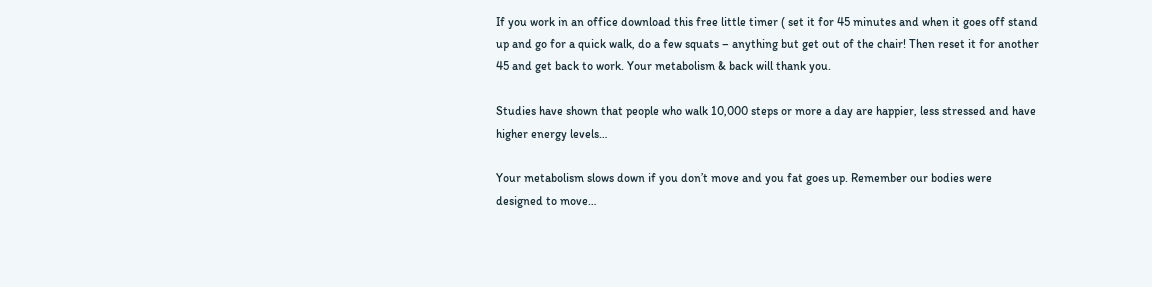If you work in an office download this free little timer ( set it for 45 minutes and when it goes off stand up and go for a quick walk, do a few squats – anything but get out of the chair! Then reset it for another 45 and get back to work. Your metabolism & back will thank you.

Studies have shown that people who walk 10,000 steps or more a day are happier, less stressed and have higher energy levels…

Your metabolism slows down if you don’t move and you fat goes up. Remember our bodies were designed to move…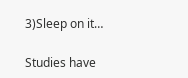3)Sleep on it…

Studies have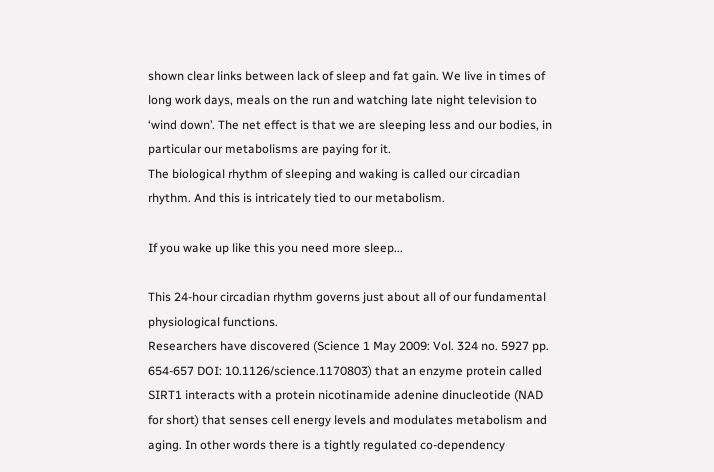shown clear links between lack of sleep and fat gain. We live in times of long work days, meals on the run and watching late night television to ‘wind down’. The net effect is that we are sleeping less and our bodies, in particular our metabolisms are paying for it.
The biological rhythm of sleeping and waking is called our circadian rhythm. And this is intricately tied to our metabolism.

If you wake up like this you need more sleep...

This 24-hour circadian rhythm governs just about all of our fundamental physiological functions.
Researchers have discovered (Science 1 May 2009: Vol. 324 no. 5927 pp. 654-657 DOI: 10.1126/science.1170803) that an enzyme protein called SIRT1 interacts with a protein nicotinamide adenine dinucleotide (NAD for short) that senses cell energy levels and modulates metabolism and aging. In other words there is a tightly regulated co-dependency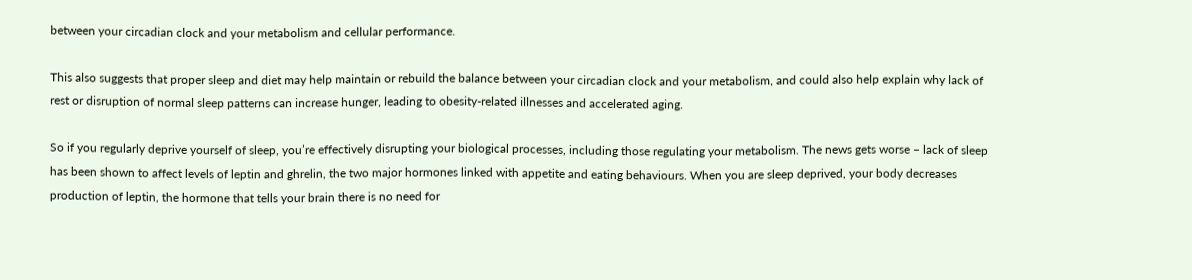between your circadian clock and your metabolism and cellular performance.

This also suggests that proper sleep and diet may help maintain or rebuild the balance between your circadian clock and your metabolism, and could also help explain why lack of rest or disruption of normal sleep patterns can increase hunger, leading to obesity-related illnesses and accelerated aging.

So if you regularly deprive yourself of sleep, you’re effectively disrupting your biological processes, including those regulating your metabolism. The news gets worse – lack of sleep has been shown to affect levels of leptin and ghrelin, the two major hormones linked with appetite and eating behaviours. When you are sleep deprived, your body decreases production of leptin, the hormone that tells your brain there is no need for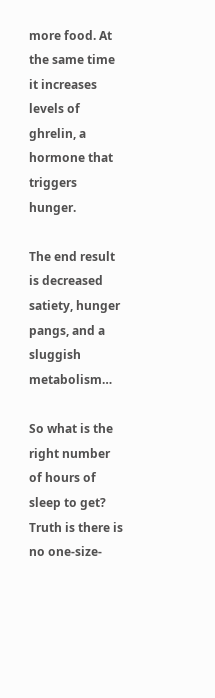more food. At the same time it increases levels of ghrelin, a hormone that triggers hunger.

The end result is decreased satiety, hunger pangs, and a sluggish metabolism…

So what is the right number of hours of sleep to get? Truth is there is no one-size-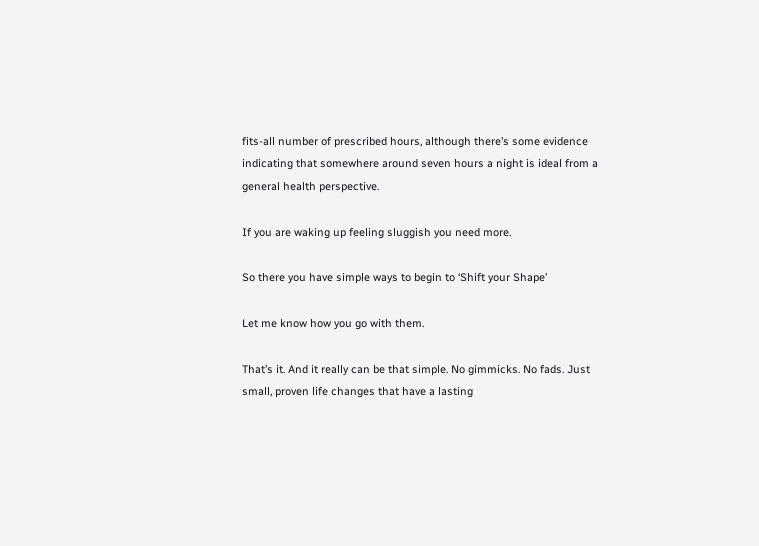fits-all number of prescribed hours, although there’s some evidence indicating that somewhere around seven hours a night is ideal from a general health perspective.

If you are waking up feeling sluggish you need more.

So there you have simple ways to begin to ‘Shift your Shape’

Let me know how you go with them.

That’s it. And it really can be that simple. No gimmicks. No fads. Just small, proven life changes that have a lasting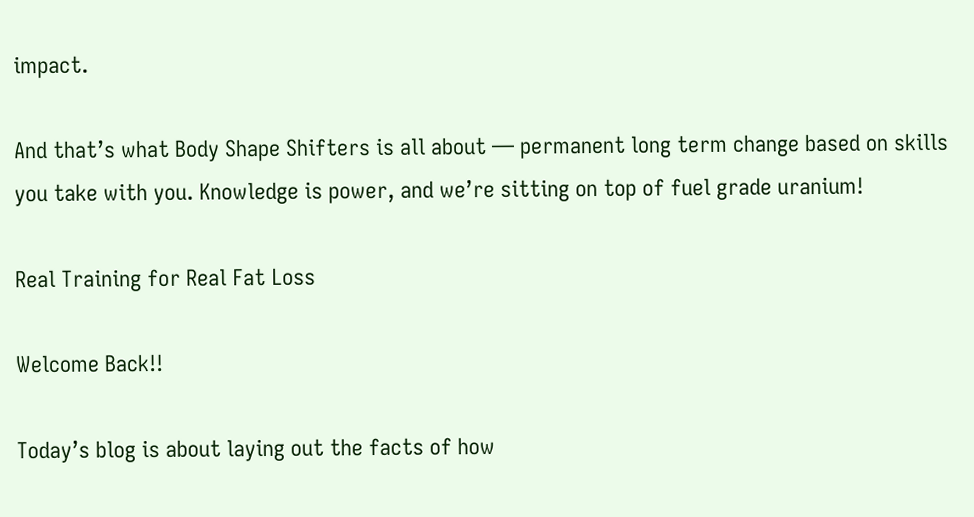impact.

And that’s what Body Shape Shifters is all about — permanent long term change based on skills you take with you. Knowledge is power, and we’re sitting on top of fuel grade uranium!

Real Training for Real Fat Loss

Welcome Back!!

Today’s blog is about laying out the facts of how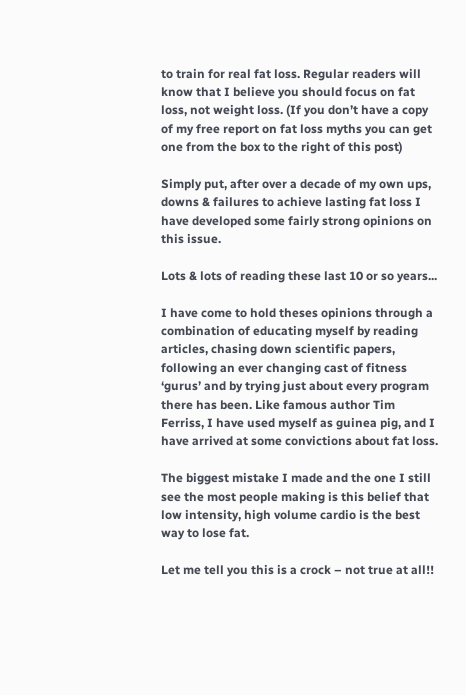to train for real fat loss. Regular readers will know that I believe you should focus on fat loss, not weight loss. (If you don’t have a copy of my free report on fat loss myths you can get one from the box to the right of this post)

Simply put, after over a decade of my own ups, downs & failures to achieve lasting fat loss I have developed some fairly strong opinions on this issue.

Lots & lots of reading these last 10 or so years...

I have come to hold theses opinions through a combination of educating myself by reading articles, chasing down scientific papers, following an ever changing cast of fitness ‘gurus’ and by trying just about every program there has been. Like famous author Tim Ferriss, I have used myself as guinea pig, and I have arrived at some convictions about fat loss.

The biggest mistake I made and the one I still see the most people making is this belief that low intensity, high volume cardio is the best way to lose fat.

Let me tell you this is a crock – not true at all!!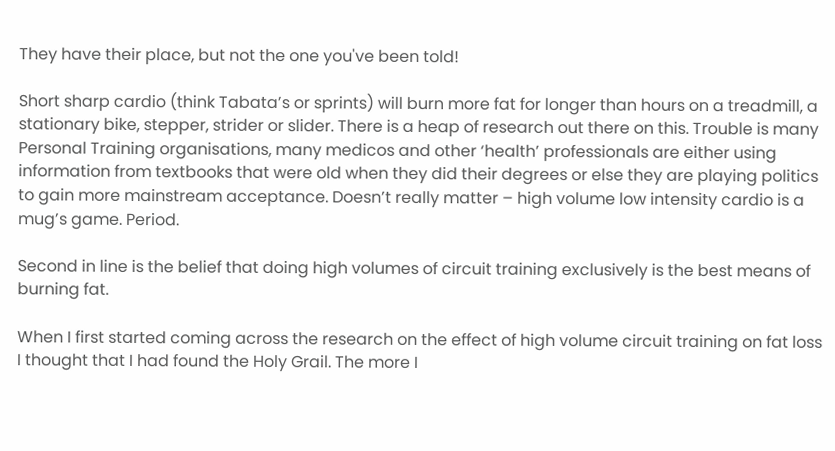They have their place, but not the one you've been told!

Short sharp cardio (think Tabata’s or sprints) will burn more fat for longer than hours on a treadmill, a stationary bike, stepper, strider or slider. There is a heap of research out there on this. Trouble is many Personal Training organisations, many medicos and other ‘health’ professionals are either using information from textbooks that were old when they did their degrees or else they are playing politics to gain more mainstream acceptance. Doesn’t really matter – high volume low intensity cardio is a mug’s game. Period.

Second in line is the belief that doing high volumes of circuit training exclusively is the best means of burning fat.

When I first started coming across the research on the effect of high volume circuit training on fat loss I thought that I had found the Holy Grail. The more I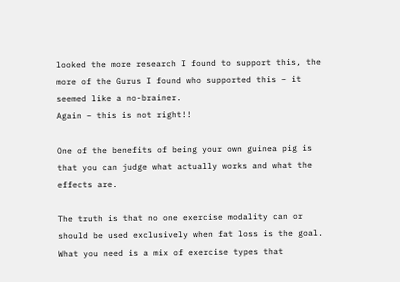looked the more research I found to support this, the more of the Gurus I found who supported this – it seemed like a no-brainer.
Again – this is not right!!

One of the benefits of being your own guinea pig is that you can judge what actually works and what the effects are.

The truth is that no one exercise modality can or should be used exclusively when fat loss is the goal. What you need is a mix of exercise types that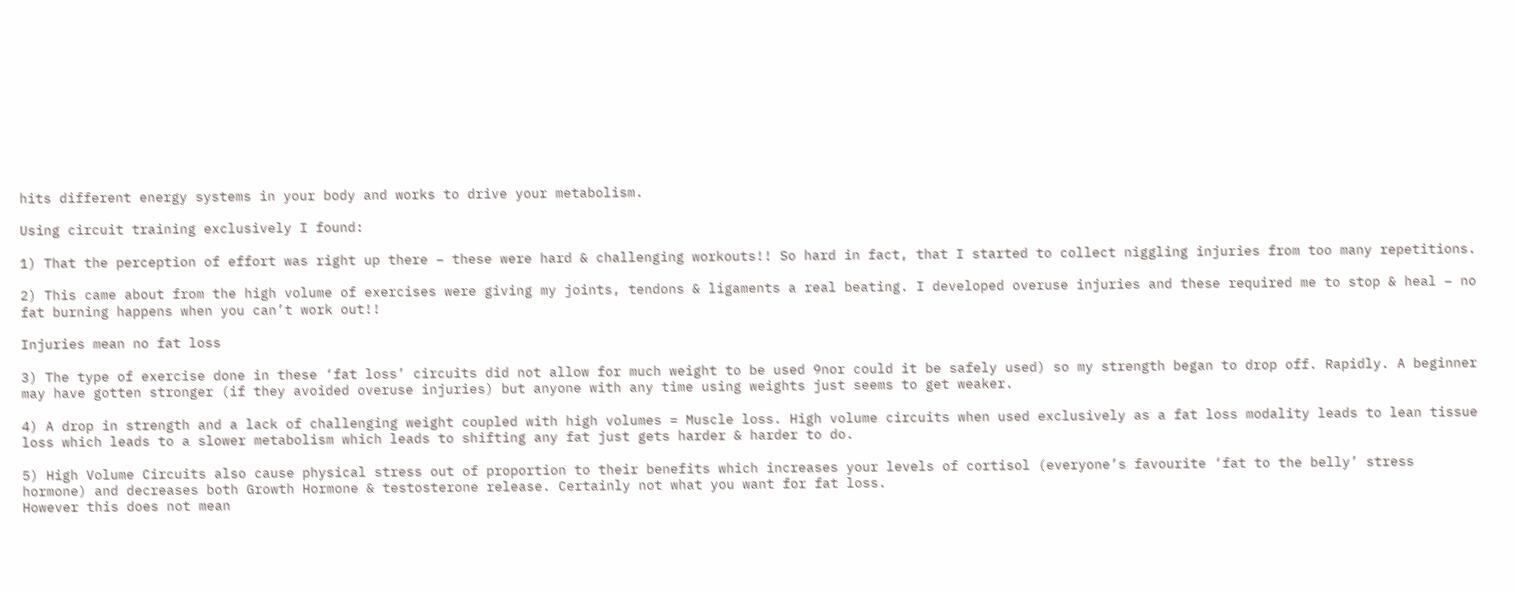hits different energy systems in your body and works to drive your metabolism.

Using circuit training exclusively I found:

1) That the perception of effort was right up there – these were hard & challenging workouts!! So hard in fact, that I started to collect niggling injuries from too many repetitions.

2) This came about from the high volume of exercises were giving my joints, tendons & ligaments a real beating. I developed overuse injuries and these required me to stop & heal – no fat burning happens when you can’t work out!!

Injuries mean no fat loss

3) The type of exercise done in these ‘fat loss’ circuits did not allow for much weight to be used 9nor could it be safely used) so my strength began to drop off. Rapidly. A beginner may have gotten stronger (if they avoided overuse injuries) but anyone with any time using weights just seems to get weaker.

4) A drop in strength and a lack of challenging weight coupled with high volumes = Muscle loss. High volume circuits when used exclusively as a fat loss modality leads to lean tissue loss which leads to a slower metabolism which leads to shifting any fat just gets harder & harder to do.

5) High Volume Circuits also cause physical stress out of proportion to their benefits which increases your levels of cortisol (everyone’s favourite ‘fat to the belly’ stress hormone) and decreases both Growth Hormone & testosterone release. Certainly not what you want for fat loss.
However this does not mean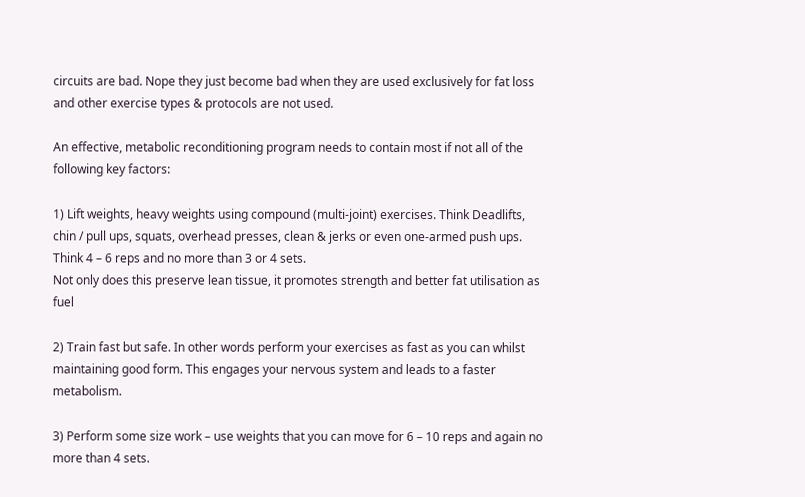circuits are bad. Nope they just become bad when they are used exclusively for fat loss and other exercise types & protocols are not used.

An effective, metabolic reconditioning program needs to contain most if not all of the following key factors:

1) Lift weights, heavy weights using compound (multi-joint) exercises. Think Deadlifts, chin / pull ups, squats, overhead presses, clean & jerks or even one-armed push ups. Think 4 – 6 reps and no more than 3 or 4 sets.
Not only does this preserve lean tissue, it promotes strength and better fat utilisation as fuel

2) Train fast but safe. In other words perform your exercises as fast as you can whilst maintaining good form. This engages your nervous system and leads to a faster metabolism.

3) Perform some size work – use weights that you can move for 6 – 10 reps and again no more than 4 sets.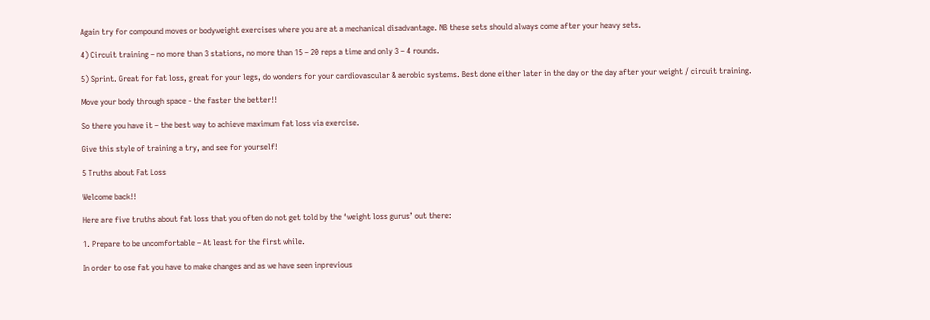Again try for compound moves or bodyweight exercises where you are at a mechanical disadvantage. NB these sets should always come after your heavy sets.

4) Circuit training – no more than 3 stations, no more than 15 – 20 reps a time and only 3 – 4 rounds.

5) Sprint. Great for fat loss, great for your legs, do wonders for your cardiovascular & aerobic systems. Best done either later in the day or the day after your weight / circuit training.

Move your body through space - the faster the better!!

So there you have it – the best way to achieve maximum fat loss via exercise.

Give this style of training a try, and see for yourself!

5 Truths about Fat Loss

Welcome back!!

Here are five truths about fat loss that you often do not get told by the ‘weight loss gurus’ out there:

1. Prepare to be uncomfortable – At least for the first while.

In order to ose fat you have to make changes and as we have seen inprevious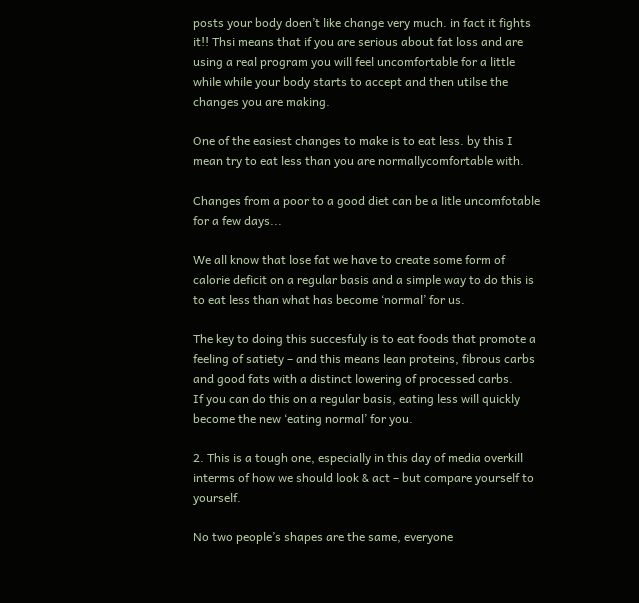posts your body doen’t like change very much. in fact it fights it!! Thsi means that if you are serious about fat loss and are using a real program you will feel uncomfortable for a little while while your body starts to accept and then utilse the changes you are making.

One of the easiest changes to make is to eat less. by this I mean try to eat less than you are normallycomfortable with.

Changes from a poor to a good diet can be a litle uncomfotable for a few days...

We all know that lose fat we have to create some form of calorie deficit on a regular basis and a simple way to do this is to eat less than what has become ‘normal’ for us.

The key to doing this succesfuly is to eat foods that promote a feeling of satiety – and this means lean proteins, fibrous carbs and good fats with a distinct lowering of processed carbs.
If you can do this on a regular basis, eating less will quickly become the new ‘eating normal’ for you.

2. This is a tough one, especially in this day of media overkill interms of how we should look & act – but compare yourself to yourself.

No two people’s shapes are the same, everyone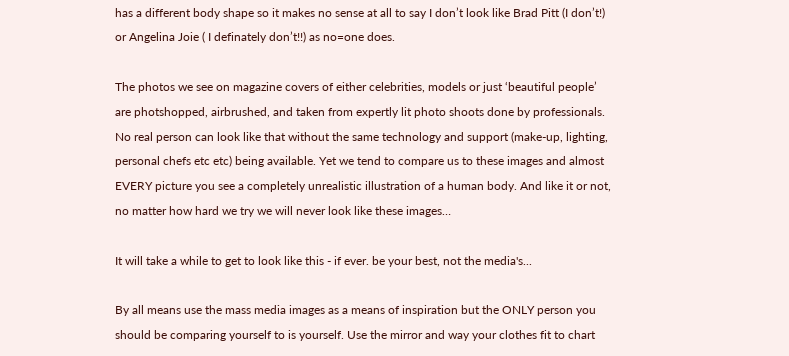has a different body shape so it makes no sense at all to say I don’t look like Brad Pitt (I don’t!) or Angelina Joie ( I definately don’t!!) as no=one does.

The photos we see on magazine covers of either celebrities, models or just ‘beautiful people’ are photshopped, airbrushed, and taken from expertly lit photo shoots done by professionals. No real person can look like that without the same technology and support (make-up, lighting, personal chefs etc etc) being available. Yet we tend to compare us to these images and almost EVERY picture you see a completely unrealistic illustration of a human body. And like it or not, no matter how hard we try we will never look like these images…

It will take a while to get to look like this - if ever. be your best, not the media's...

By all means use the mass media images as a means of inspiration but the ONLY person you should be comparing yourself to is yourself. Use the mirror and way your clothes fit to chart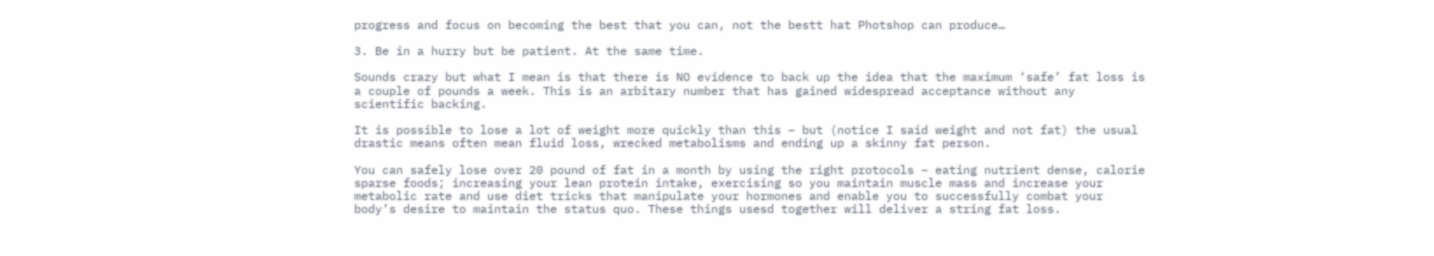progress and focus on becoming the best that you can, not the bestt hat Photshop can produce…

3. Be in a hurry but be patient. At the same time.

Sounds crazy but what I mean is that there is NO evidence to back up the idea that the maximum ‘safe’ fat loss is a couple of pounds a week. This is an arbitary number that has gained widespread acceptance without any scientific backing.

It is possible to lose a lot of weight more quickly than this – but (notice I said weight and not fat) the usual drastic means often mean fluid loss, wrecked metabolisms and ending up a skinny fat person.

You can safely lose over 20 pound of fat in a month by using the right protocols – eating nutrient dense, calorie sparse foods; increasing your lean protein intake, exercising so you maintain muscle mass and increase your metabolic rate and use diet tricks that manipulate your hormones and enable you to successfully combat your body’s desire to maintain the status quo. These things usesd together will deliver a string fat loss.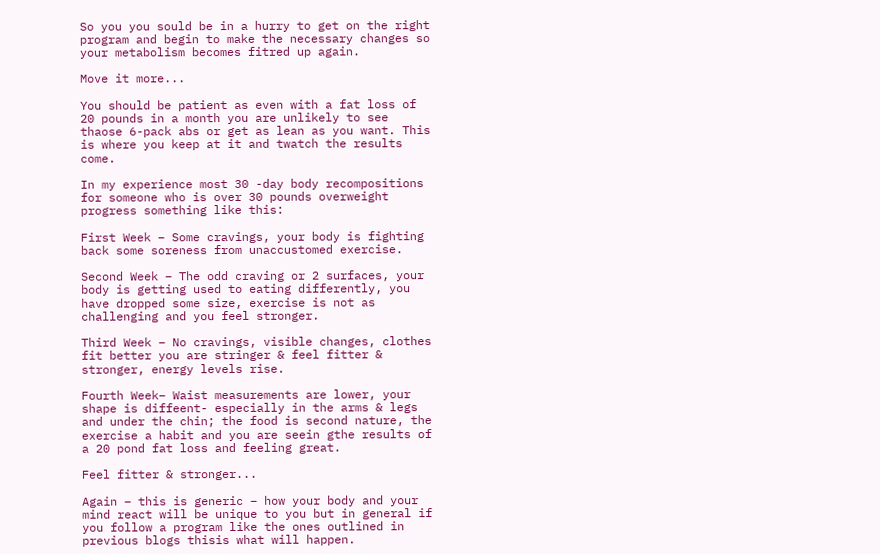So you you sould be in a hurry to get on the right program and begin to make the necessary changes so your metabolism becomes fitred up again.

Move it more...

You should be patient as even with a fat loss of 20 pounds in a month you are unlikely to see thaose 6-pack abs or get as lean as you want. This is where you keep at it and twatch the results come.

In my experience most 30 -day body recompositions for someone who is over 30 pounds overweight progress something like this:

First Week – Some cravings, your body is fighting back some soreness from unaccustomed exercise.

Second Week – The odd craving or 2 surfaces, your body is getting used to eating differently, you have dropped some size, exercise is not as challenging and you feel stronger.

Third Week – No cravings, visible changes, clothes fit better you are stringer & feel fitter & stronger, energy levels rise.

Fourth Week– Waist measurements are lower, your shape is diffeent- especially in the arms & legs and under the chin; the food is second nature, the exercise a habit and you are seein gthe results of a 20 pond fat loss and feeling great.

Feel fitter & stronger...

Again – this is generic – how your body and your mind react will be unique to you but in general if you follow a program like the ones outlined in previous blogs thisis what will happen.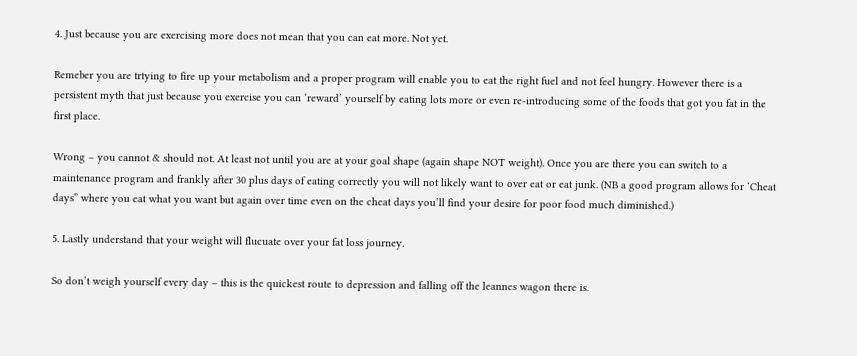4. Just because you are exercising more does not mean that you can eat more. Not yet.

Remeber you are trtying to fire up your metabolism and a proper program will enable you to eat the right fuel and not feel hungry. However there is a persistent myth that just because you exercise you can ‘reward’ yourself by eating lots more or even re-introducing some of the foods that got you fat in the first place.

Wrong – you cannot & should not. At least not until you are at your goal shape (again shape NOT weight). Once you are there you can switch to a maintenance program and frankly after 30 plus days of eating correctly you will not likely want to over eat or eat junk. (NB a good program allows for ‘Cheat days” where you eat what you want but again over time even on the cheat days you’ll find your desire for poor food much diminished.)

5. Lastly understand that your weight will flucuate over your fat loss journey.

So don’t weigh yourself every day – this is the quickest route to depression and falling off the leannes wagon there is.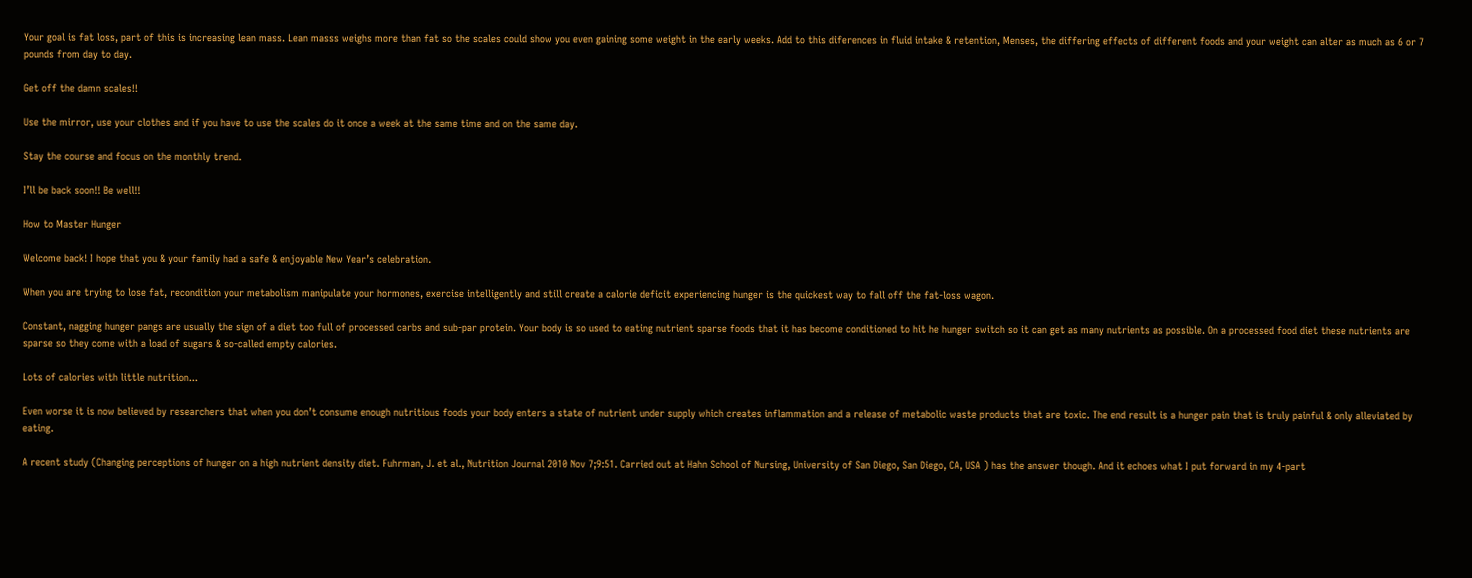Your goal is fat loss, part of this is increasing lean mass. Lean masss weighs more than fat so the scales could show you even gaining some weight in the early weeks. Add to this diferences in fluid intake & retention, Menses, the differing effects of different foods and your weight can alter as much as 6 or 7 pounds from day to day.

Get off the damn scales!!

Use the mirror, use your clothes and if you have to use the scales do it once a week at the same time and on the same day.

Stay the course and focus on the monthly trend.

I’ll be back soon!! Be well!!

How to Master Hunger

Welcome back! I hope that you & your family had a safe & enjoyable New Year’s celebration.

When you are trying to lose fat, recondition your metabolism manipulate your hormones, exercise intelligently and still create a calorie deficit experiencing hunger is the quickest way to fall off the fat-loss wagon.

Constant, nagging hunger pangs are usually the sign of a diet too full of processed carbs and sub-par protein. Your body is so used to eating nutrient sparse foods that it has become conditioned to hit he hunger switch so it can get as many nutrients as possible. On a processed food diet these nutrients are sparse so they come with a load of sugars & so-called empty calories.

Lots of calories with little nutrition...

Even worse it is now believed by researchers that when you don’t consume enough nutritious foods your body enters a state of nutrient under supply which creates inflammation and a release of metabolic waste products that are toxic. The end result is a hunger pain that is truly painful & only alleviated by eating.

A recent study (Changing perceptions of hunger on a high nutrient density diet. Fuhrman, J. et al., Nutrition Journal 2010 Nov 7;9:51. Carried out at Hahn School of Nursing, University of San Diego, San Diego, CA, USA ) has the answer though. And it echoes what I put forward in my 4-part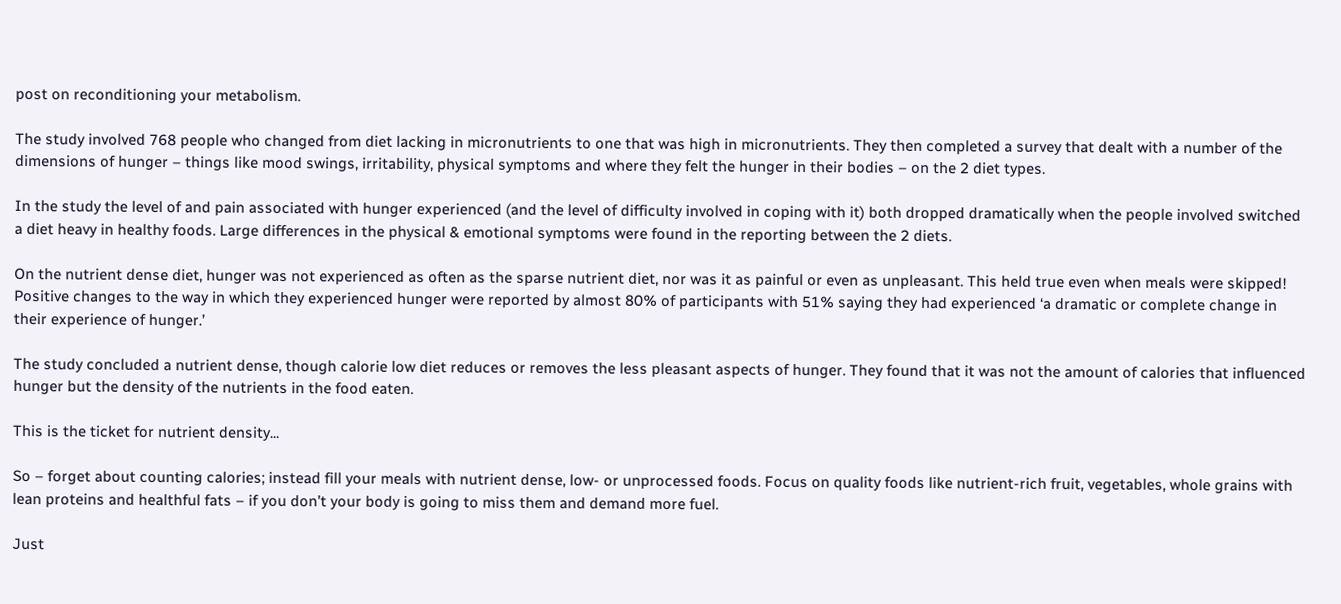post on reconditioning your metabolism.

The study involved 768 people who changed from diet lacking in micronutrients to one that was high in micronutrients. They then completed a survey that dealt with a number of the dimensions of hunger – things like mood swings, irritability, physical symptoms and where they felt the hunger in their bodies – on the 2 diet types.

In the study the level of and pain associated with hunger experienced (and the level of difficulty involved in coping with it) both dropped dramatically when the people involved switched a diet heavy in healthy foods. Large differences in the physical & emotional symptoms were found in the reporting between the 2 diets.

On the nutrient dense diet, hunger was not experienced as often as the sparse nutrient diet, nor was it as painful or even as unpleasant. This held true even when meals were skipped! Positive changes to the way in which they experienced hunger were reported by almost 80% of participants with 51% saying they had experienced ‘a dramatic or complete change in their experience of hunger.’

The study concluded a nutrient dense, though calorie low diet reduces or removes the less pleasant aspects of hunger. They found that it was not the amount of calories that influenced hunger but the density of the nutrients in the food eaten.

This is the ticket for nutrient density...

So – forget about counting calories; instead fill your meals with nutrient dense, low- or unprocessed foods. Focus on quality foods like nutrient-rich fruit, vegetables, whole grains with lean proteins and healthful fats – if you don’t your body is going to miss them and demand more fuel.

Just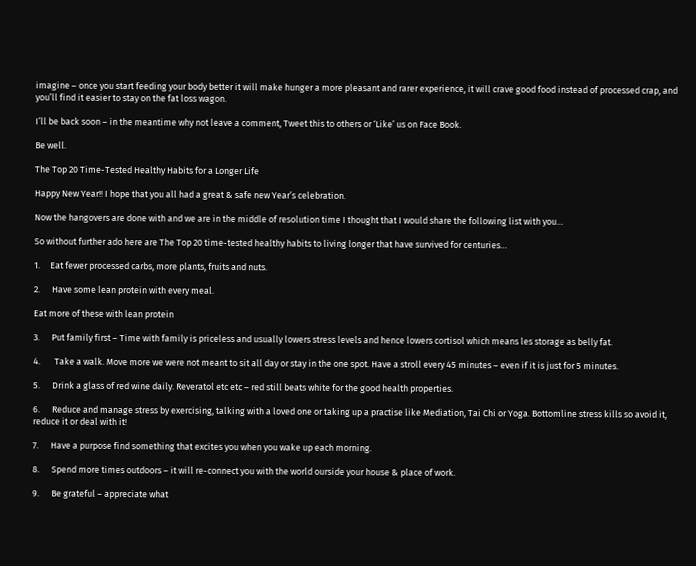imagine – once you start feeding your body better it will make hunger a more pleasant and rarer experience, it will crave good food instead of processed crap, and you’ll find it easier to stay on the fat loss wagon.

I’ll be back soon – in the meantime why not leave a comment, Tweet this to others or ‘Like’ us on Face Book.

Be well.

The Top 20 Time-Tested Healthy Habits for a Longer Life

Happy New Year!! I hope that you all had a great & safe new Year’s celebration.

Now the hangovers are done with and we are in the middle of resolution time I thought that I would share the following list with you…

So without further ado here are The Top 20 time-tested healthy habits to living longer that have survived for centuries…

1.     Eat fewer processed carbs, more plants, fruits and nuts.

2.      Have some lean protein with every meal.

Eat more of these with lean protein

3.      Put family first – Time with family is priceless and usually lowers stress levels and hence lowers cortisol which means les storage as belly fat.

4.       Take a walk. Move more we were not meant to sit all day or stay in the one spot. Have a stroll every 45 minutes – even if it is just for 5 minutes.

5.      Drink a glass of red wine daily. Reveratol etc etc – red still beats white for the good health properties.

6.      Reduce and manage stress by exercising, talking with a loved one or taking up a practise like Mediation, Tai Chi or Yoga. Bottomline stress kills so avoid it, reduce it or deal with it!

7.      Have a purpose find something that excites you when you wake up each morning.

8.      Spend more times outdoors – it will re-connect you with the world ourside your house & place of work.

9.      Be grateful – appreciate what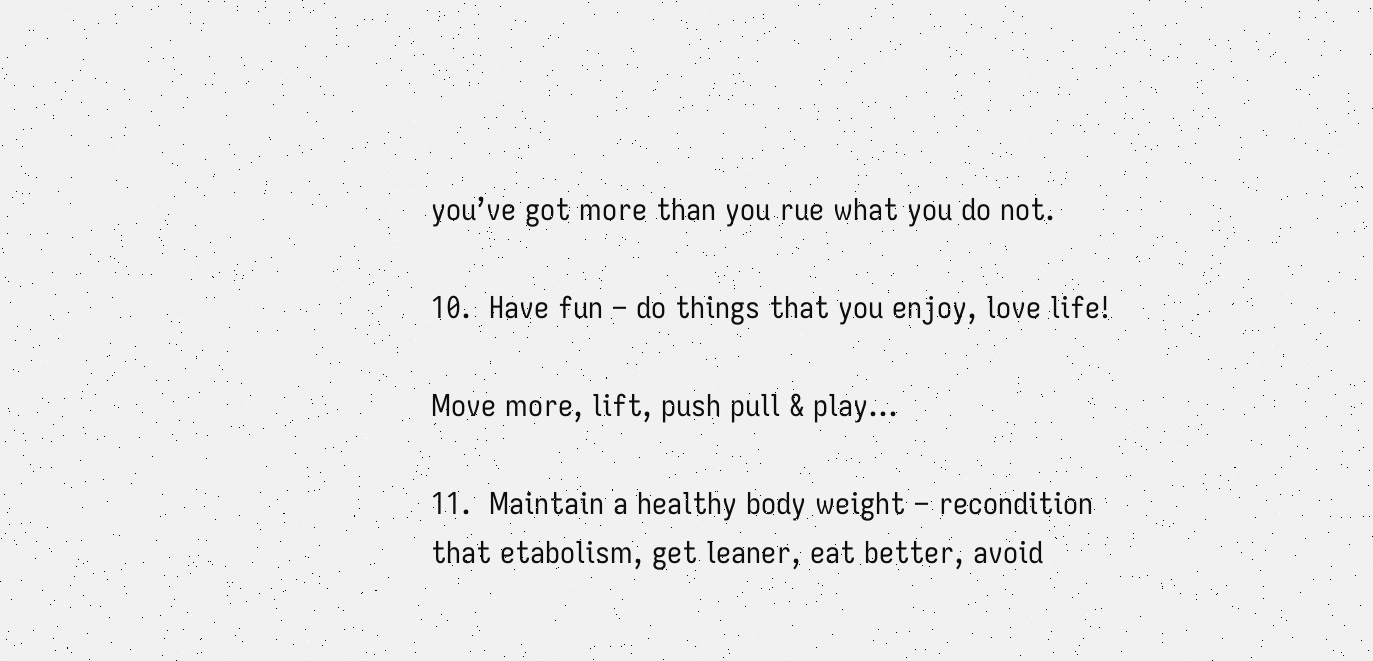you’ve got more than you rue what you do not.

10.  Have fun – do things that you enjoy, love life!

Move more, lift, push pull & play...

11.  Maintain a healthy body weight – recondition that etabolism, get leaner, eat better, avoid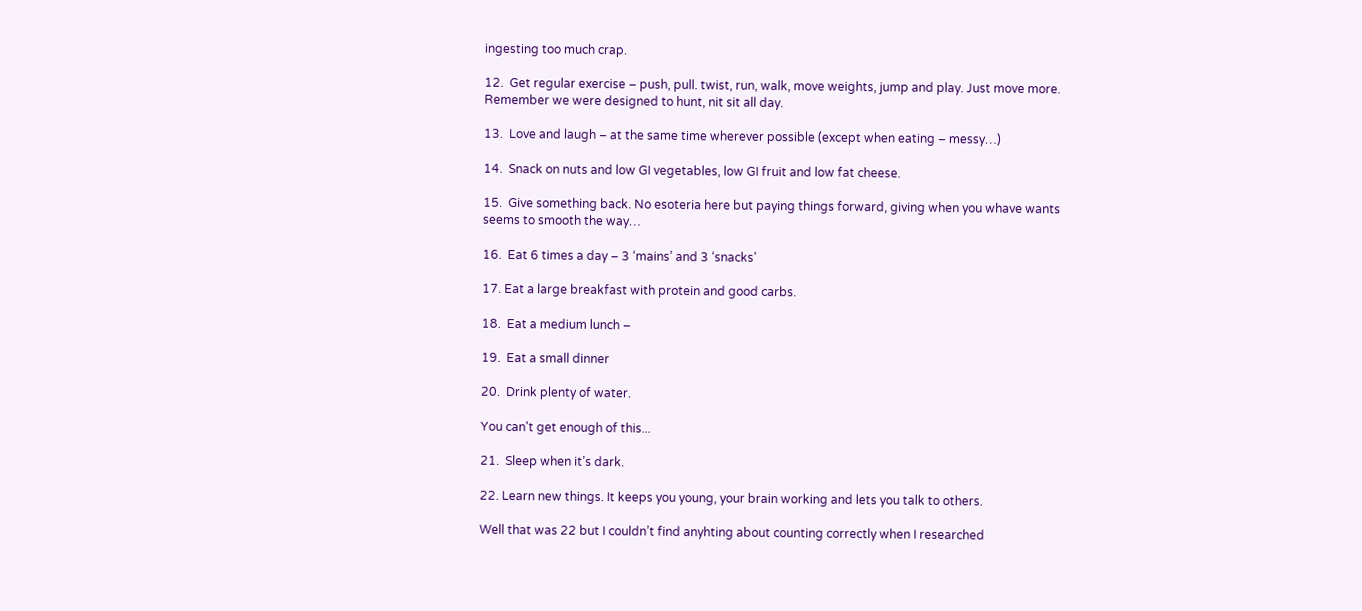ingesting too much crap.

12.  Get regular exercise – push, pull. twist, run, walk, move weights, jump and play. Just move more. Remember we were designed to hunt, nit sit all day.

13.  Love and laugh – at the same time wherever possible (except when eating – messy…)

14.  Snack on nuts and low GI vegetables, low GI fruit and low fat cheese.

15.  Give something back. No esoteria here but paying things forward, giving when you whave wants seems to smooth the way…

16.  Eat 6 times a day – 3 ‘mains’ and 3 ‘snacks’

17. Eat a large breakfast with protein and good carbs.

18.  Eat a medium lunch –

19.  Eat a small dinner

20.  Drink plenty of water.

You can't get enough of this...

21.  Sleep when it’s dark.

22. Learn new things. It keeps you young, your brain working and lets you talk to others.

Well that was 22 but I couldn’t find anyhting about counting correctly when I researched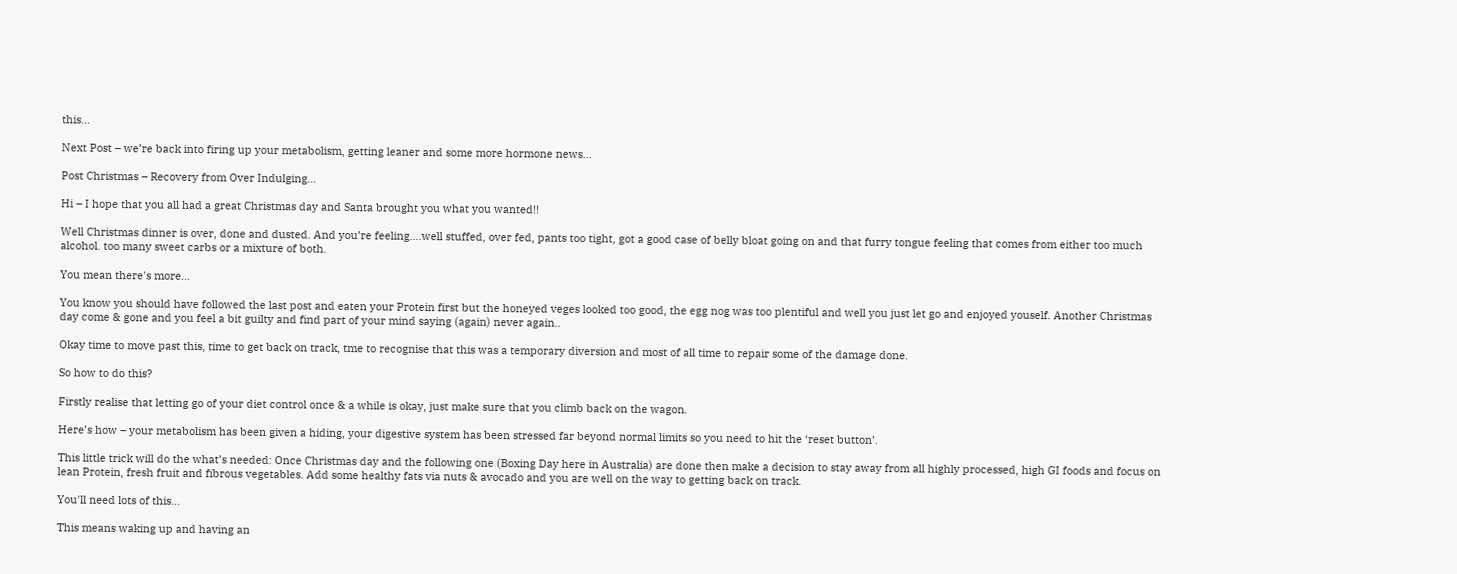this…

Next Post – we’re back into firing up your metabolism, getting leaner and some more hormone news…

Post Christmas – Recovery from Over Indulging…

Hi – I hope that you all had a great Christmas day and Santa brought you what you wanted!!

Well Christmas dinner is over, done and dusted. And you’re feeling….well stuffed, over fed, pants too tight, got a good case of belly bloat going on and that furry tongue feeling that comes from either too much alcohol. too many sweet carbs or a mixture of both.

You mean there's more...

You know you should have followed the last post and eaten your Protein first but the honeyed veges looked too good, the egg nog was too plentiful and well you just let go and enjoyed youself. Another Christmas day come & gone and you feel a bit guilty and find part of your mind saying (again) never again..

Okay time to move past this, time to get back on track, tme to recognise that this was a temporary diversion and most of all time to repair some of the damage done.

So how to do this?

Firstly realise that letting go of your diet control once & a while is okay, just make sure that you climb back on the wagon.

Here’s how – your metabolism has been given a hiding, your digestive system has been stressed far beyond normal limits so you need to hit the ‘reset button’.

This little trick will do the what’s needed: Once Christmas day and the following one (Boxing Day here in Australia) are done then make a decision to stay away from all highly processed, high GI foods and focus on lean Protein, fresh fruit and fibrous vegetables. Add some healthy fats via nuts & avocado and you are well on the way to getting back on track.

You'll need lots of this...

This means waking up and having an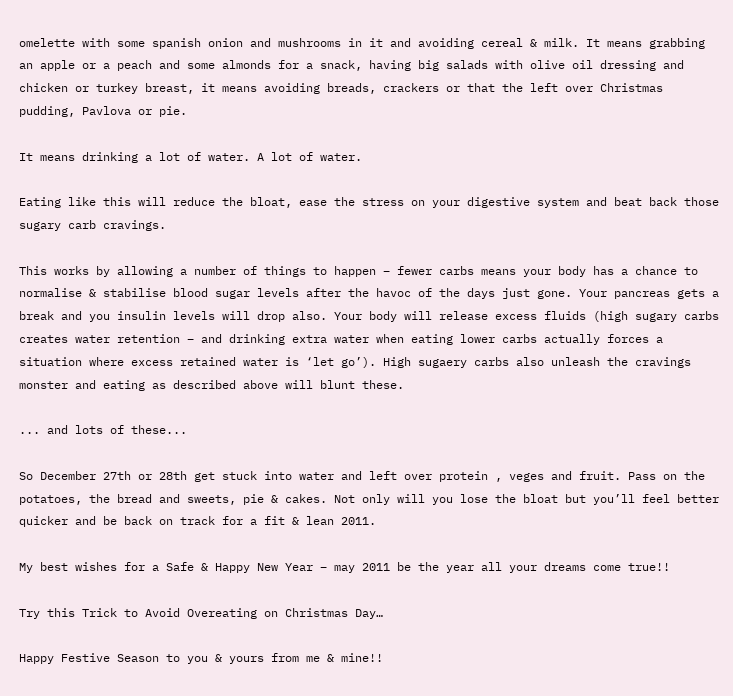omelette with some spanish onion and mushrooms in it and avoiding cereal & milk. It means grabbing an apple or a peach and some almonds for a snack, having big salads with olive oil dressing and chicken or turkey breast, it means avoiding breads, crackers or that the left over Christmas pudding, Pavlova or pie.

It means drinking a lot of water. A lot of water.

Eating like this will reduce the bloat, ease the stress on your digestive system and beat back those sugary carb cravings.

This works by allowing a number of things to happen – fewer carbs means your body has a chance to normalise & stabilise blood sugar levels after the havoc of the days just gone. Your pancreas gets a break and you insulin levels will drop also. Your body will release excess fluids (high sugary carbs creates water retention – and drinking extra water when eating lower carbs actually forces a situation where excess retained water is ‘let go’). High sugaery carbs also unleash the cravings monster and eating as described above will blunt these.

... and lots of these...

So December 27th or 28th get stuck into water and left over protein , veges and fruit. Pass on the potatoes, the bread and sweets, pie & cakes. Not only will you lose the bloat but you’ll feel better quicker and be back on track for a fit & lean 2011.

My best wishes for a Safe & Happy New Year – may 2011 be the year all your dreams come true!!

Try this Trick to Avoid Overeating on Christmas Day…

Happy Festive Season to you & yours from me & mine!!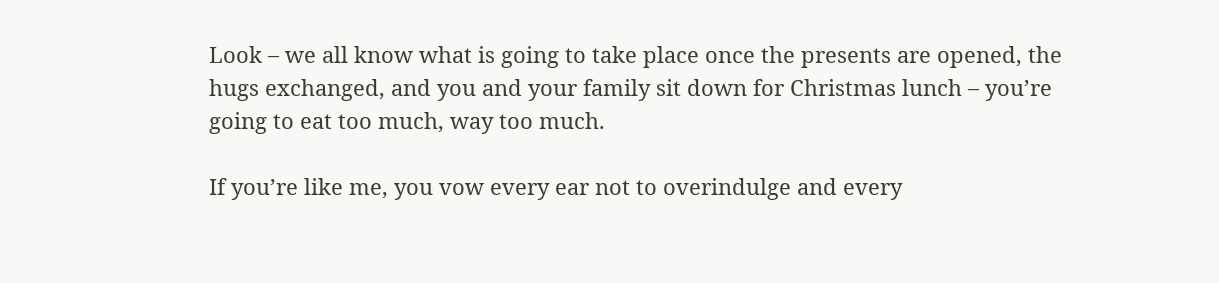Look – we all know what is going to take place once the presents are opened, the hugs exchanged, and you and your family sit down for Christmas lunch – you’re going to eat too much, way too much.

If you’re like me, you vow every ear not to overindulge and every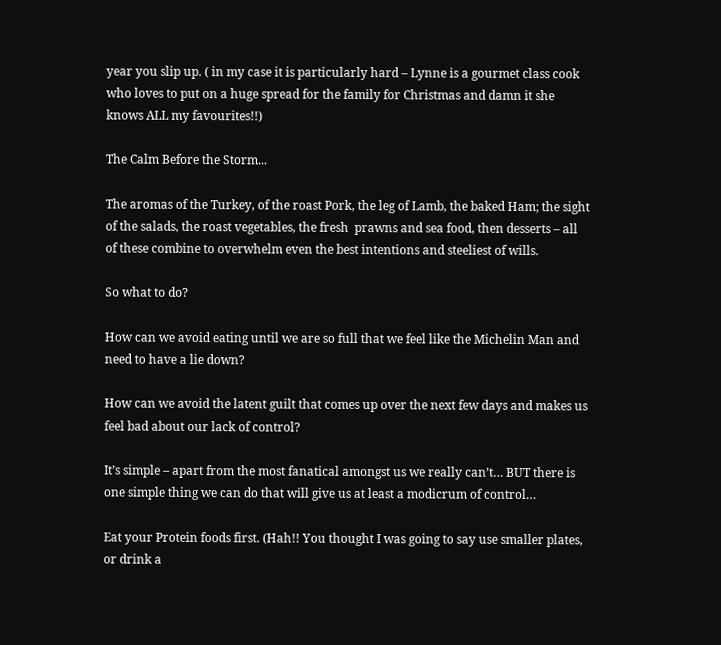year you slip up. ( in my case it is particularly hard – Lynne is a gourmet class cook who loves to put on a huge spread for the family for Christmas and damn it she knows ALL my favourites!!)

The Calm Before the Storm...

The aromas of the Turkey, of the roast Pork, the leg of Lamb, the baked Ham; the sight of the salads, the roast vegetables, the fresh  prawns and sea food, then desserts – all of these combine to overwhelm even the best intentions and steeliest of wills.

So what to do?

How can we avoid eating until we are so full that we feel like the Michelin Man and need to have a lie down?

How can we avoid the latent guilt that comes up over the next few days and makes us feel bad about our lack of control?

It’s simple – apart from the most fanatical amongst us we really can’t… BUT there is one simple thing we can do that will give us at least a modicrum of control…

Eat your Protein foods first. (Hah!! You thought I was going to say use smaller plates, or drink a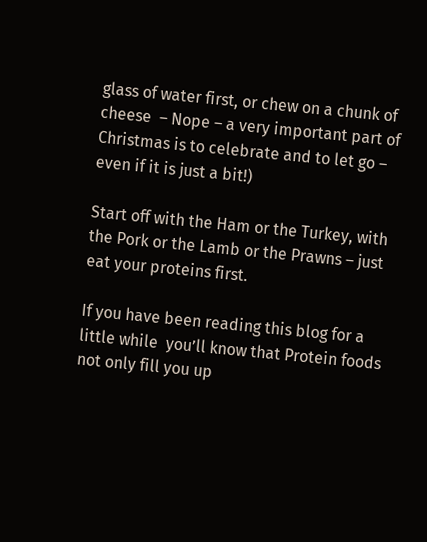glass of water first, or chew on a chunk of cheese  – Nope – a very important part of Christmas is to celebrate and to let go – even if it is just a bit!)

Start off with the Ham or the Turkey, with the Pork or the Lamb or the Prawns – just eat your proteins first.

If you have been reading this blog for a little while  you’ll know that Protein foods not only fill you up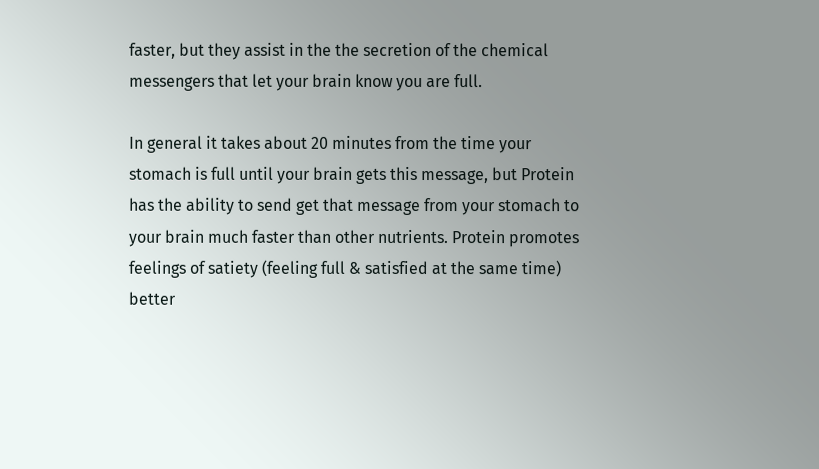faster, but they assist in the the secretion of the chemical messengers that let your brain know you are full.

In general it takes about 20 minutes from the time your stomach is full until your brain gets this message, but Protein has the ability to send get that message from your stomach to your brain much faster than other nutrients. Protein promotes feelings of satiety (feeling full & satisfied at the same time) better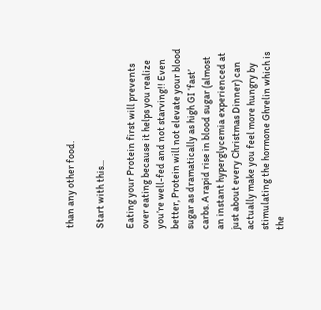than any other food.

Start with this...

Eating your Protein first will prevents over eating because it helps you realize you’re well-fed and not starving!! Even better, Protein will not elevate your blood sugar as dramatically as high GI ‘fast’ carbs. A rapid rise in blood sugar (almost an instant hyperglycemia experienced at just about every Christmas Dinner) can actually make you feel more hungry by stimulating the hormone Ghrelin which is the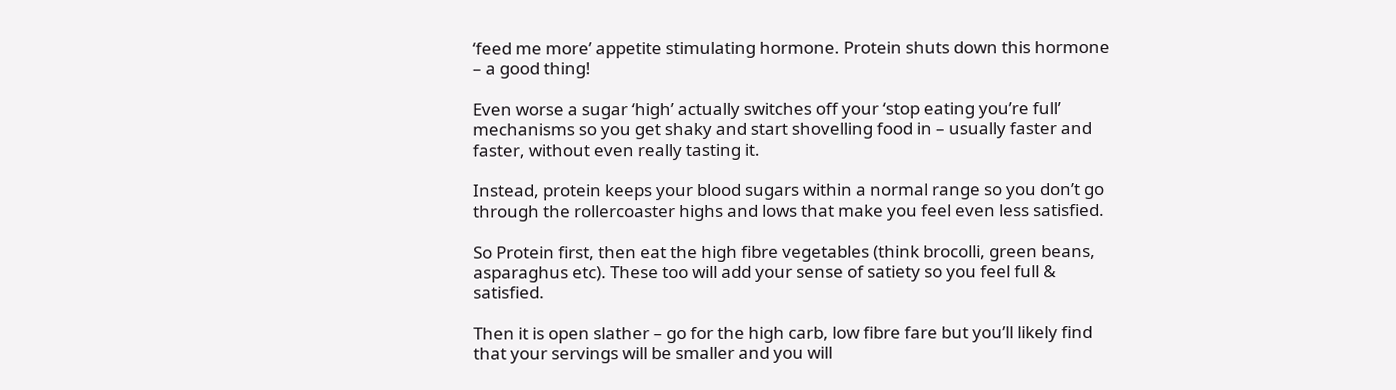‘feed me more’ appetite stimulating hormone. Protein shuts down this hormone – a good thing!

Even worse a sugar ‘high’ actually switches off your ‘stop eating you’re full’ mechanisms so you get shaky and start shovelling food in – usually faster and faster, without even really tasting it.

Instead, protein keeps your blood sugars within a normal range so you don’t go through the rollercoaster highs and lows that make you feel even less satisfied.

So Protein first, then eat the high fibre vegetables (think brocolli, green beans, asparaghus etc). These too will add your sense of satiety so you feel full & satisfied.

Then it is open slather – go for the high carb, low fibre fare but you’ll likely find that your servings will be smaller and you will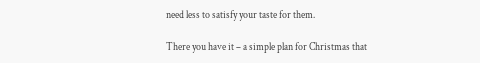need less to satisfy your taste for them.

There you have it – a simple plan for Christmas that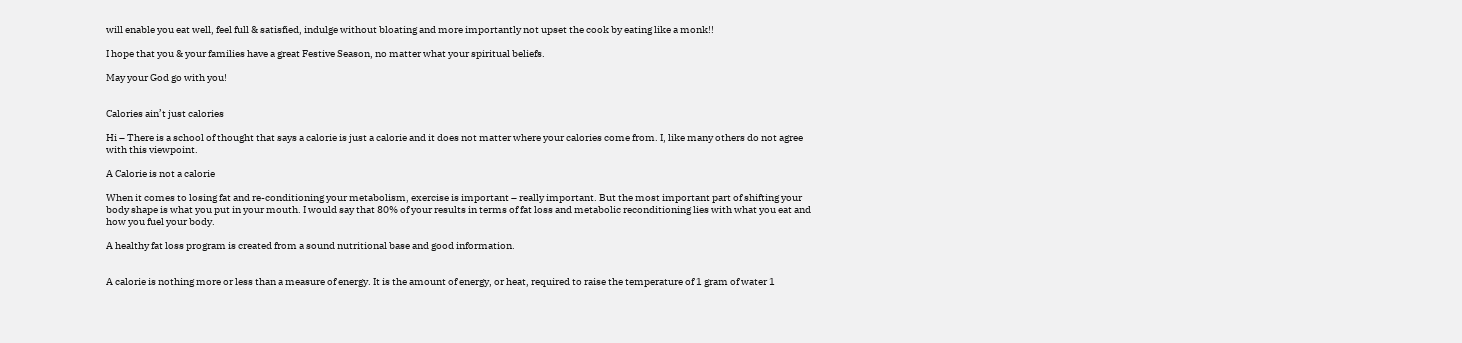will enable you eat well, feel full & satisfied, indulge without bloating and more importantly not upset the cook by eating like a monk!!

I hope that you & your families have a great Festive Season, no matter what your spiritual beliefs.

May your God go with you!


Calories ain’t just calories

Hi – There is a school of thought that says a calorie is just a calorie and it does not matter where your calories come from. I, like many others do not agree with this viewpoint.

A Calorie is not a calorie

When it comes to losing fat and re-conditioning your metabolism, exercise is important – really important. But the most important part of shifting your body shape is what you put in your mouth. I would say that 80% of your results in terms of fat loss and metabolic reconditioning lies with what you eat and how you fuel your body.

A healthy fat loss program is created from a sound nutritional base and good information.


A calorie is nothing more or less than a measure of energy. It is the amount of energy, or heat, required to raise the temperature of 1 gram of water 1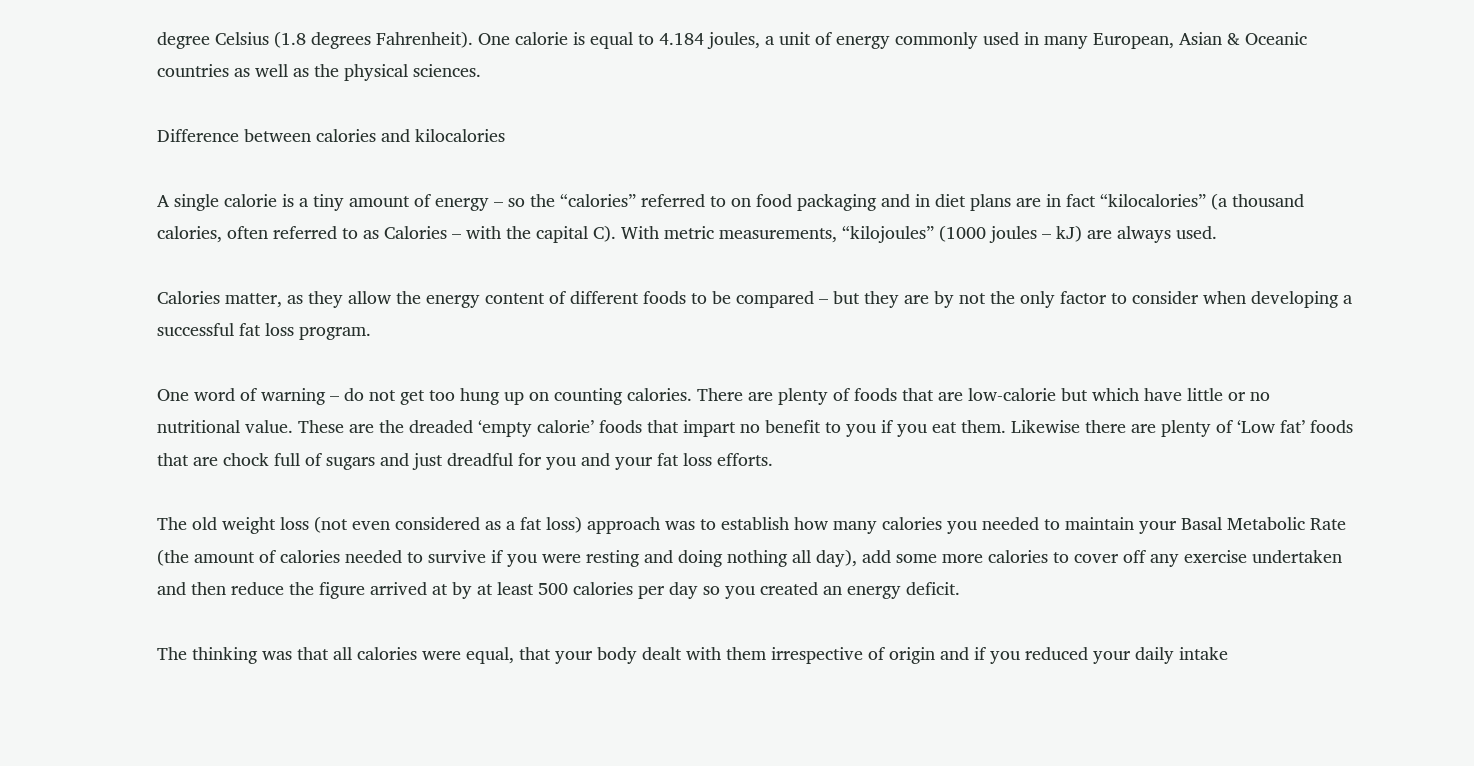degree Celsius (1.8 degrees Fahrenheit). One calorie is equal to 4.184 joules, a unit of energy commonly used in many European, Asian & Oceanic countries as well as the physical sciences.

Difference between calories and kilocalories

A single calorie is a tiny amount of energy – so the “calories” referred to on food packaging and in diet plans are in fact “kilocalories” (a thousand calories, often referred to as Calories – with the capital C). With metric measurements, “kilojoules” (1000 joules – kJ) are always used.

Calories matter, as they allow the energy content of different foods to be compared – but they are by not the only factor to consider when developing a successful fat loss program.

One word of warning – do not get too hung up on counting calories. There are plenty of foods that are low-calorie but which have little or no nutritional value. These are the dreaded ‘empty calorie’ foods that impart no benefit to you if you eat them. Likewise there are plenty of ‘Low fat’ foods that are chock full of sugars and just dreadful for you and your fat loss efforts.

The old weight loss (not even considered as a fat loss) approach was to establish how many calories you needed to maintain your Basal Metabolic Rate (the amount of calories needed to survive if you were resting and doing nothing all day), add some more calories to cover off any exercise undertaken and then reduce the figure arrived at by at least 500 calories per day so you created an energy deficit.

The thinking was that all calories were equal, that your body dealt with them irrespective of origin and if you reduced your daily intake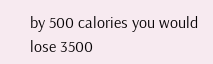by 500 calories you would lose 3500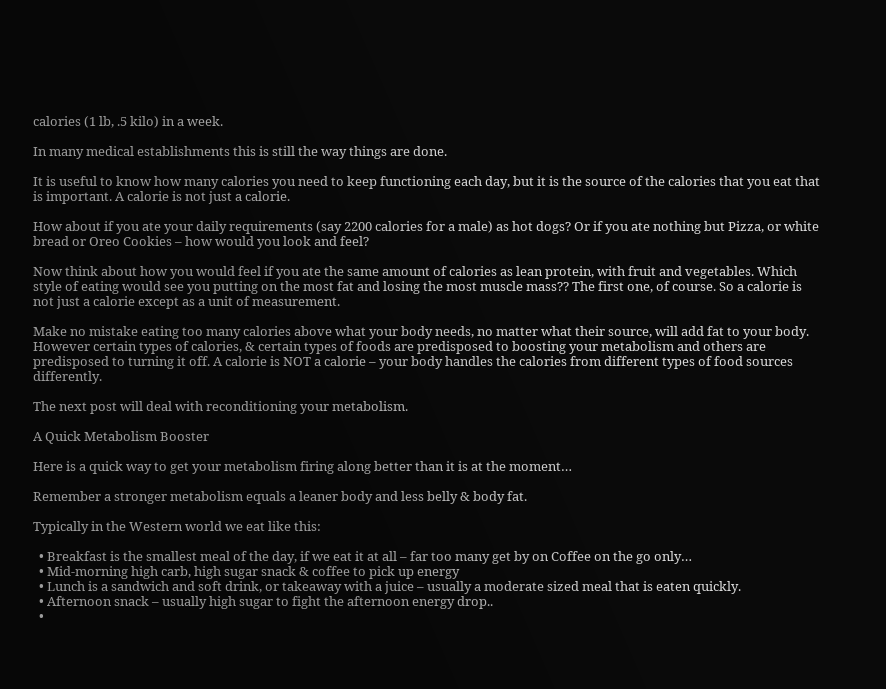calories (1 lb, .5 kilo) in a week.

In many medical establishments this is still the way things are done.

It is useful to know how many calories you need to keep functioning each day, but it is the source of the calories that you eat that is important. A calorie is not just a calorie.

How about if you ate your daily requirements (say 2200 calories for a male) as hot dogs? Or if you ate nothing but Pizza, or white bread or Oreo Cookies – how would you look and feel?

Now think about how you would feel if you ate the same amount of calories as lean protein, with fruit and vegetables. Which style of eating would see you putting on the most fat and losing the most muscle mass?? The first one, of course. So a calorie is not just a calorie except as a unit of measurement.

Make no mistake eating too many calories above what your body needs, no matter what their source, will add fat to your body. However certain types of calories, & certain types of foods are predisposed to boosting your metabolism and others are predisposed to turning it off. A calorie is NOT a calorie – your body handles the calories from different types of food sources differently.

The next post will deal with reconditioning your metabolism.

A Quick Metabolism Booster

Here is a quick way to get your metabolism firing along better than it is at the moment…

Remember a stronger metabolism equals a leaner body and less belly & body fat.

Typically in the Western world we eat like this:

  • Breakfast is the smallest meal of the day, if we eat it at all – far too many get by on Coffee on the go only…
  • Mid-morning high carb, high sugar snack & coffee to pick up energy
  • Lunch is a sandwich and soft drink, or takeaway with a juice – usually a moderate sized meal that is eaten quickly.
  • Afternoon snack – usually high sugar to fight the afternoon energy drop..
  •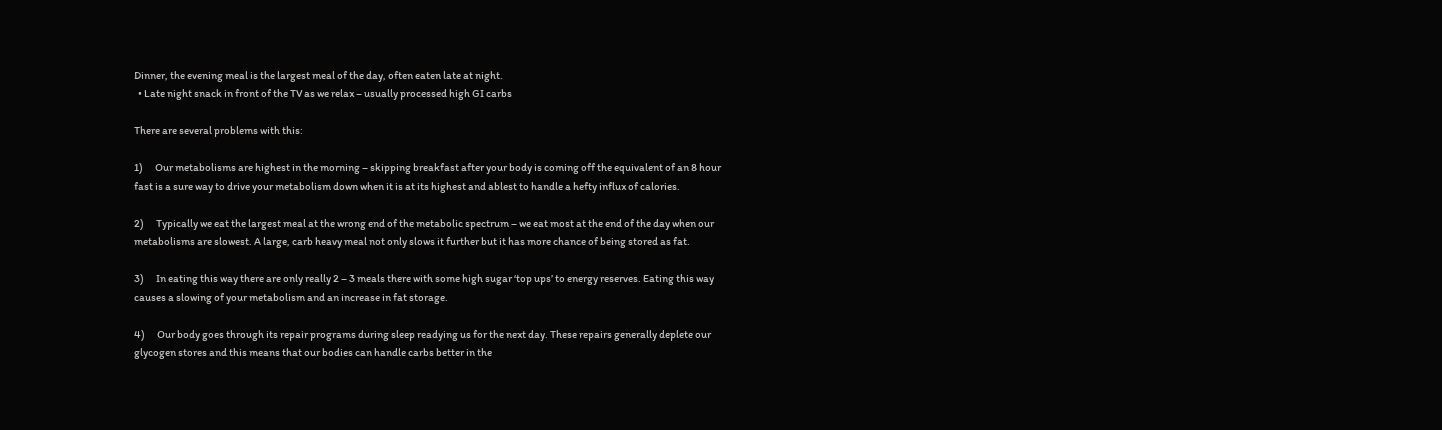Dinner, the evening meal is the largest meal of the day, often eaten late at night.
  • Late night snack in front of the TV as we relax – usually processed high GI carbs

There are several problems with this:

1)      Our metabolisms are highest in the morning – skipping breakfast after your body is coming off the equivalent of an 8 hour fast is a sure way to drive your metabolism down when it is at its highest and ablest to handle a hefty influx of calories.

2)      Typically we eat the largest meal at the wrong end of the metabolic spectrum – we eat most at the end of the day when our metabolisms are slowest. A large, carb heavy meal not only slows it further but it has more chance of being stored as fat.

3)      In eating this way there are only really 2 – 3 meals there with some high sugar ‘top ups’ to energy reserves. Eating this way causes a slowing of your metabolism and an increase in fat storage.

4)      Our body goes through its repair programs during sleep readying us for the next day. These repairs generally deplete our glycogen stores and this means that our bodies can handle carbs better in the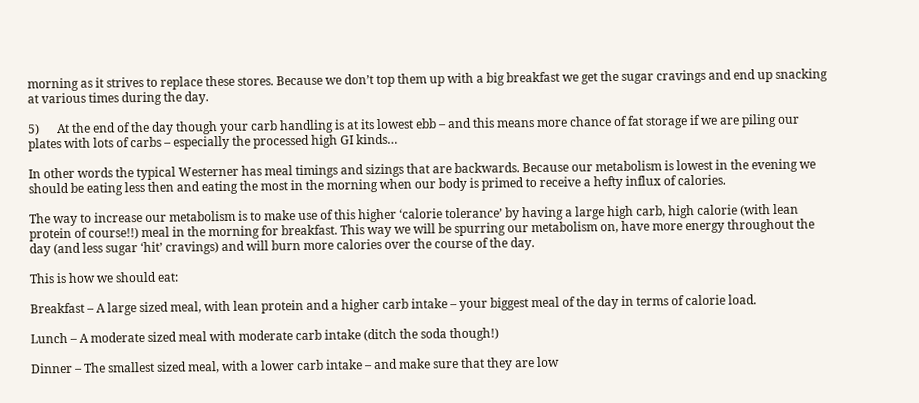morning as it strives to replace these stores. Because we don’t top them up with a big breakfast we get the sugar cravings and end up snacking at various times during the day.

5)      At the end of the day though your carb handling is at its lowest ebb – and this means more chance of fat storage if we are piling our plates with lots of carbs – especially the processed high GI kinds…

In other words the typical Westerner has meal timings and sizings that are backwards. Because our metabolism is lowest in the evening we should be eating less then and eating the most in the morning when our body is primed to receive a hefty influx of calories.

The way to increase our metabolism is to make use of this higher ‘calorie tolerance’ by having a large high carb, high calorie (with lean protein of course!!) meal in the morning for breakfast. This way we will be spurring our metabolism on, have more energy throughout the day (and less sugar ‘hit’ cravings) and will burn more calories over the course of the day.

This is how we should eat:

Breakfast – A large sized meal, with lean protein and a higher carb intake – your biggest meal of the day in terms of calorie load.

Lunch – A moderate sized meal with moderate carb intake (ditch the soda though!)

Dinner – The smallest sized meal, with a lower carb intake – and make sure that they are low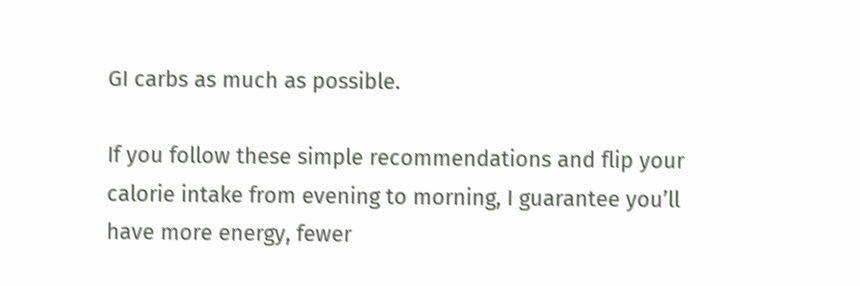GI carbs as much as possible.

If you follow these simple recommendations and flip your calorie intake from evening to morning, I guarantee you’ll have more energy, fewer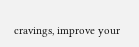cravings, improve your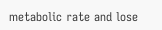metabolic rate and lose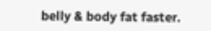belly & body fat faster.